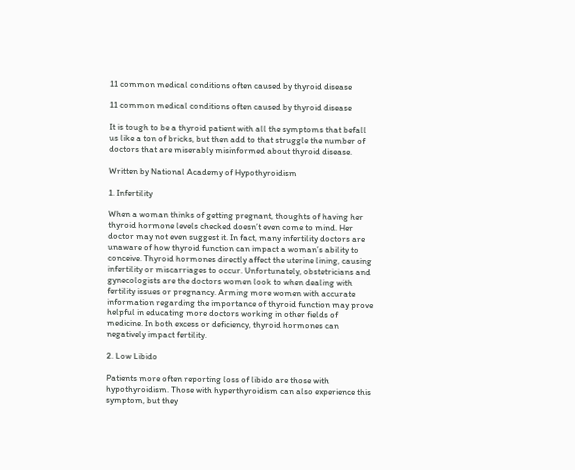11 common medical conditions often caused by thyroid disease

11 common medical conditions often caused by thyroid disease

It is tough to be a thyroid patient with all the symptoms that befall us like a ton of bricks, but then add to that struggle the number of doctors that are miserably misinformed about thyroid disease.

Written by National Academy of Hypothyroidism

1. Infertility

When a woman thinks of getting pregnant, thoughts of having her thyroid hormone levels checked doesn’t even come to mind. Her doctor may not even suggest it. In fact, many infertility doctors are unaware of how thyroid function can impact a woman’s ability to conceive. Thyroid hormones directly affect the uterine lining, causing infertility or miscarriages to occur. Unfortunately, obstetricians and gynecologists are the doctors women look to when dealing with fertility issues or pregnancy. Arming more women with accurate information regarding the importance of thyroid function may prove helpful in educating more doctors working in other fields of medicine. In both excess or deficiency, thyroid hormones can negatively impact fertility.

2. Low Libido

Patients more often reporting loss of libido are those with hypothyroidism. Those with hyperthyroidism can also experience this symptom, but they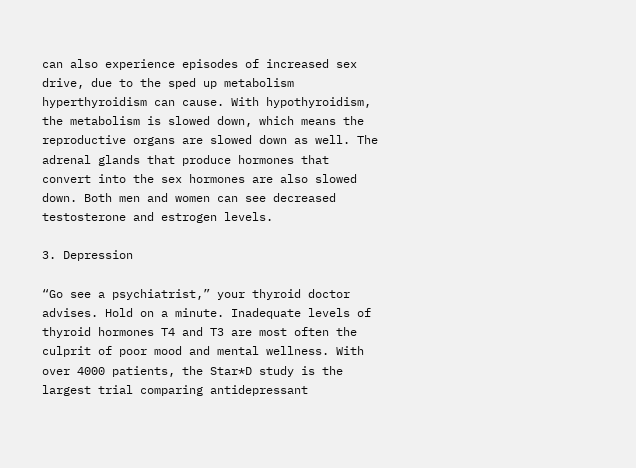can also experience episodes of increased sex drive, due to the sped up metabolism hyperthyroidism can cause. With hypothyroidism, the metabolism is slowed down, which means the reproductive organs are slowed down as well. The adrenal glands that produce hormones that convert into the sex hormones are also slowed down. Both men and women can see decreased testosterone and estrogen levels.

3. Depression

“Go see a psychiatrist,” your thyroid doctor advises. Hold on a minute. Inadequate levels of thyroid hormones T4 and T3 are most often the culprit of poor mood and mental wellness. With over 4000 patients, the Star*D study is the largest trial comparing antidepressant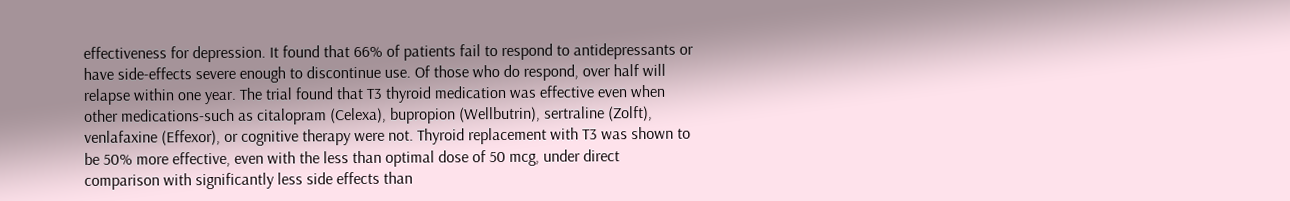effectiveness for depression. It found that 66% of patients fail to respond to antidepressants or have side-effects severe enough to discontinue use. Of those who do respond, over half will relapse within one year. The trial found that T3 thyroid medication was effective even when other medications-such as citalopram (Celexa), bupropion (Wellbutrin), sertraline (Zolft), venlafaxine (Effexor), or cognitive therapy were not. Thyroid replacement with T3 was shown to be 50% more effective, even with the less than optimal dose of 50 mcg, under direct comparison with significantly less side effects than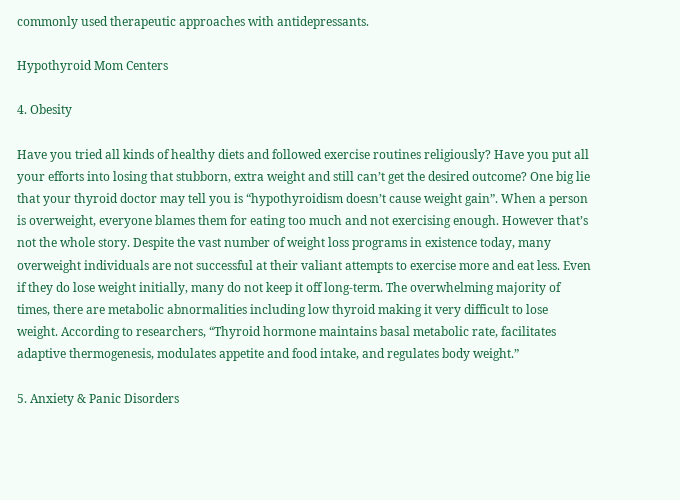commonly used therapeutic approaches with antidepressants.

Hypothyroid Mom Centers

4. Obesity

Have you tried all kinds of healthy diets and followed exercise routines religiously? Have you put all your efforts into losing that stubborn, extra weight and still can’t get the desired outcome? One big lie that your thyroid doctor may tell you is “hypothyroidism doesn’t cause weight gain”. When a person is overweight, everyone blames them for eating too much and not exercising enough. However that’s not the whole story. Despite the vast number of weight loss programs in existence today, many overweight individuals are not successful at their valiant attempts to exercise more and eat less. Even if they do lose weight initially, many do not keep it off long-term. The overwhelming majority of times, there are metabolic abnormalities including low thyroid making it very difficult to lose weight. According to researchers, “Thyroid hormone maintains basal metabolic rate, facilitates adaptive thermogenesis, modulates appetite and food intake, and regulates body weight.”

5. Anxiety & Panic Disorders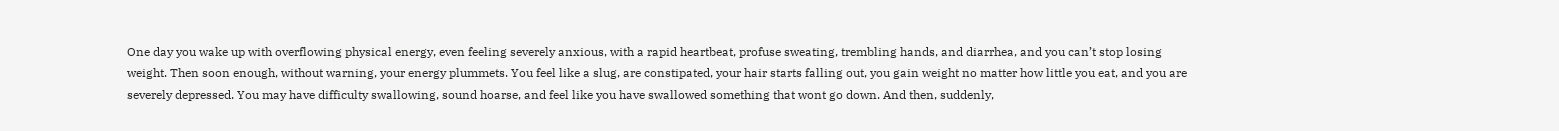One day you wake up with overflowing physical energy, even feeling severely anxious, with a rapid heartbeat, profuse sweating, trembling hands, and diarrhea, and you can’t stop losing weight. Then soon enough, without warning, your energy plummets. You feel like a slug, are constipated, your hair starts falling out, you gain weight no matter how little you eat, and you are severely depressed. You may have difficulty swallowing, sound hoarse, and feel like you have swallowed something that wont go down. And then, suddenly,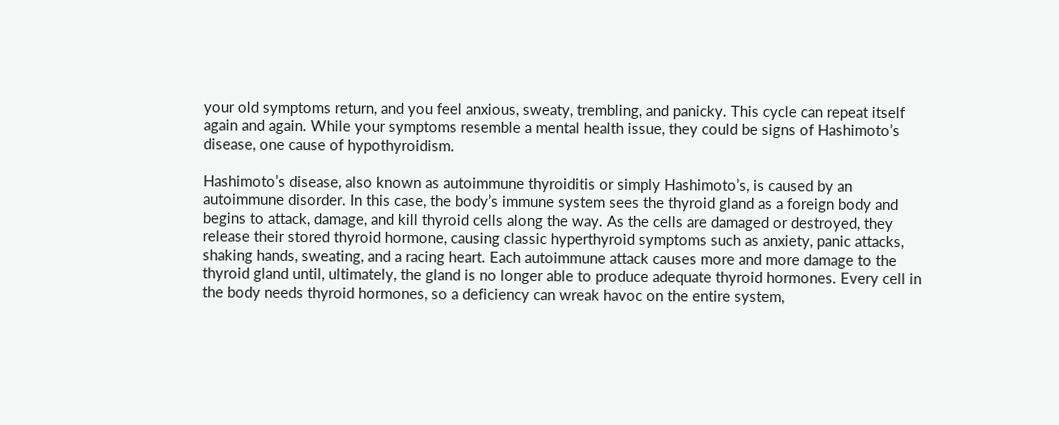your old symptoms return, and you feel anxious, sweaty, trembling, and panicky. This cycle can repeat itself again and again. While your symptoms resemble a mental health issue, they could be signs of Hashimoto’s disease, one cause of hypothyroidism.

Hashimoto’s disease, also known as autoimmune thyroiditis or simply Hashimoto’s, is caused by an autoimmune disorder. In this case, the body’s immune system sees the thyroid gland as a foreign body and begins to attack, damage, and kill thyroid cells along the way. As the cells are damaged or destroyed, they release their stored thyroid hormone, causing classic hyperthyroid symptoms such as anxiety, panic attacks, shaking hands, sweating, and a racing heart. Each autoimmune attack causes more and more damage to the thyroid gland until, ultimately, the gland is no longer able to produce adequate thyroid hormones. Every cell in the body needs thyroid hormones, so a deficiency can wreak havoc on the entire system,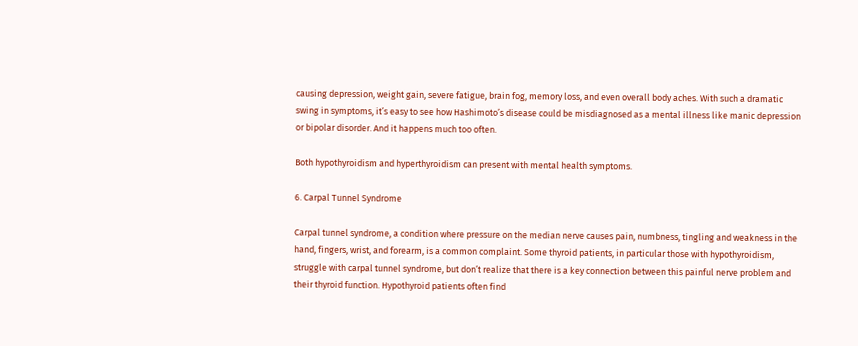causing depression, weight gain, severe fatigue, brain fog, memory loss, and even overall body aches. With such a dramatic swing in symptoms, it’s easy to see how Hashimoto’s disease could be misdiagnosed as a mental illness like manic depression or bipolar disorder. And it happens much too often.

Both hypothyroidism and hyperthyroidism can present with mental health symptoms.

6. Carpal Tunnel Syndrome

Carpal tunnel syndrome, a condition where pressure on the median nerve causes pain, numbness, tingling and weakness in the hand, fingers, wrist, and forearm, is a common complaint. Some thyroid patients, in particular those with hypothyroidism, struggle with carpal tunnel syndrome, but don’t realize that there is a key connection between this painful nerve problem and their thyroid function. Hypothyroid patients often find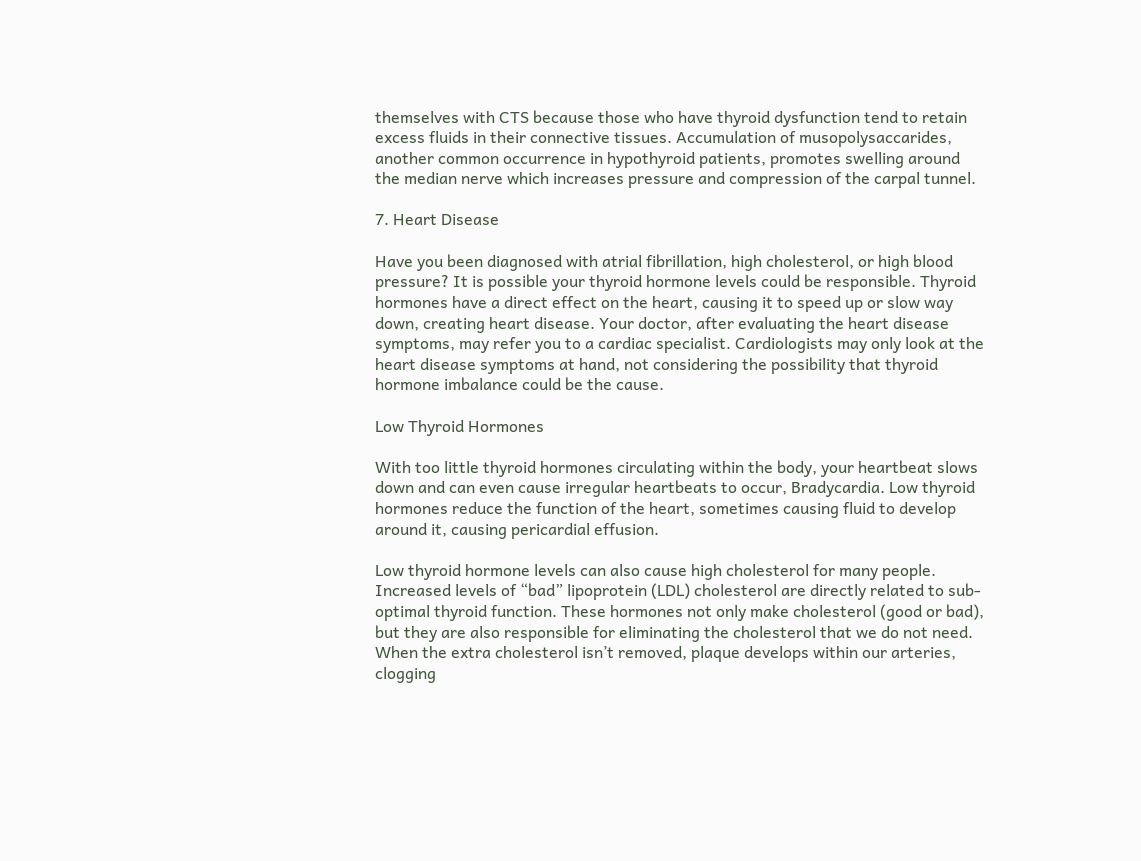themselves with CTS because those who have thyroid dysfunction tend to retain excess fluids in their connective tissues. Accumulation of musopolysaccarides, another common occurrence in hypothyroid patients, promotes swelling around the median nerve which increases pressure and compression of the carpal tunnel.

7. Heart Disease

Have you been diagnosed with atrial fibrillation, high cholesterol, or high blood pressure? It is possible your thyroid hormone levels could be responsible. Thyroid hormones have a direct effect on the heart, causing it to speed up or slow way down, creating heart disease. Your doctor, after evaluating the heart disease symptoms, may refer you to a cardiac specialist. Cardiologists may only look at the heart disease symptoms at hand, not considering the possibility that thyroid hormone imbalance could be the cause.

Low Thyroid Hormones

With too little thyroid hormones circulating within the body, your heartbeat slows down and can even cause irregular heartbeats to occur, Bradycardia. Low thyroid hormones reduce the function of the heart, sometimes causing fluid to develop around it, causing pericardial effusion.

Low thyroid hormone levels can also cause high cholesterol for many people. Increased levels of “bad” lipoprotein (LDL) cholesterol are directly related to sub-optimal thyroid function. These hormones not only make cholesterol (good or bad), but they are also responsible for eliminating the cholesterol that we do not need. When the extra cholesterol isn’t removed, plaque develops within our arteries, clogging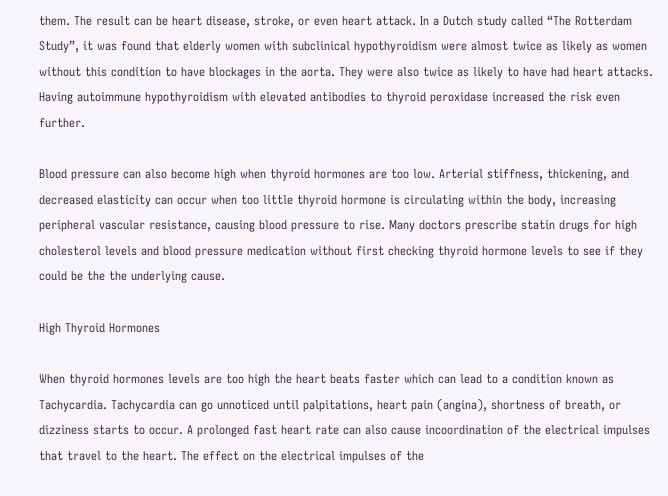them. The result can be heart disease, stroke, or even heart attack. In a Dutch study called “The Rotterdam Study”, it was found that elderly women with subclinical hypothyroidism were almost twice as likely as women without this condition to have blockages in the aorta. They were also twice as likely to have had heart attacks. Having autoimmune hypothyroidism with elevated antibodies to thyroid peroxidase increased the risk even further.

Blood pressure can also become high when thyroid hormones are too low. Arterial stiffness, thickening, and decreased elasticity can occur when too little thyroid hormone is circulating within the body, increasing peripheral vascular resistance, causing blood pressure to rise. Many doctors prescribe statin drugs for high cholesterol levels and blood pressure medication without first checking thyroid hormone levels to see if they could be the the underlying cause.

High Thyroid Hormones

When thyroid hormones levels are too high the heart beats faster which can lead to a condition known as Tachycardia. Tachycardia can go unnoticed until palpitations, heart pain (angina), shortness of breath, or dizziness starts to occur. A prolonged fast heart rate can also cause incoordination of the electrical impulses that travel to the heart. The effect on the electrical impulses of the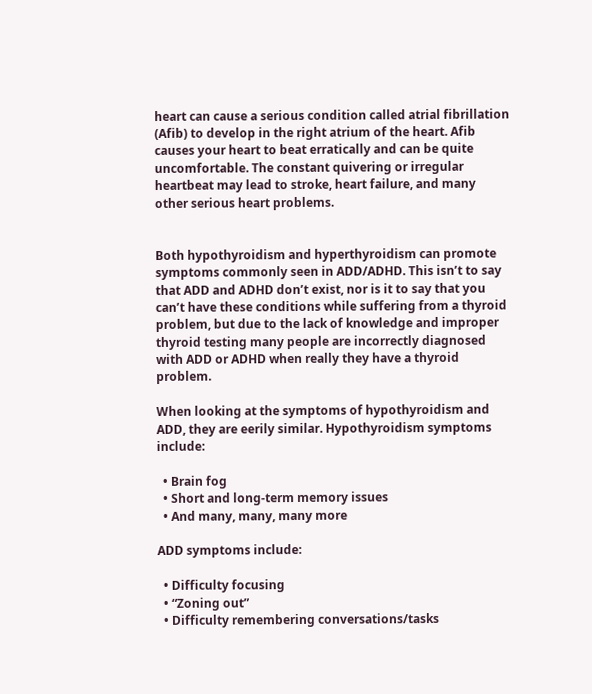heart can cause a serious condition called atrial fibrillation (Afib) to develop in the right atrium of the heart. Afib causes your heart to beat erratically and can be quite uncomfortable. The constant quivering or irregular heartbeat may lead to stroke, heart failure, and many other serious heart problems.


Both hypothyroidism and hyperthyroidism can promote symptoms commonly seen in ADD/ADHD. This isn’t to say that ADD and ADHD don’t exist, nor is it to say that you can’t have these conditions while suffering from a thyroid problem, but due to the lack of knowledge and improper thyroid testing many people are incorrectly diagnosed with ADD or ADHD when really they have a thyroid problem.

When looking at the symptoms of hypothyroidism and ADD, they are eerily similar. Hypothyroidism symptoms include:

  • Brain fog
  • Short and long-term memory issues
  • And many, many, many more

ADD symptoms include:

  • Difficulty focusing
  • “Zoning out”
  • Difficulty remembering conversations/tasks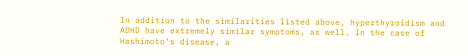In addition to the similarities listed above, hyperthyroidism and ADHD have extremely similar symptoms, as well. In the case of Hashimoto’s disease, a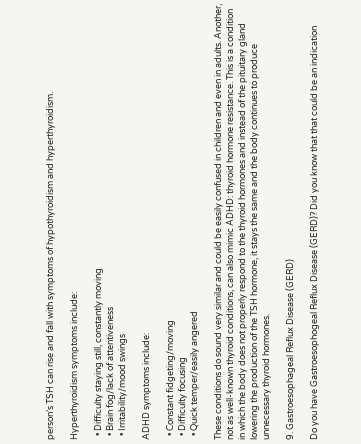person’s TSH can rise and fall with symptoms of hypothyroidism and hyperthyroidism.

Hyperthyroidism symptoms include:

  • Difficulty staying still, constantly moving
  • Brain fog/lack of attentiveness
  • Irritability/mood swings

ADHD symptoms include:

  • Constant fidgeting/moving
  • Difficulty focusing
  • Quick temper/easily angered

These conditions do sound very similar and could be easily confused in children and even in adults. Another, not as well-known thyroid conditions, can also mimic ADHD: thyroid hormone resistance. This is a condition in which the body does not properly respond to the thyroid hormones and instead of the pituitary gland lowering the production of the TSH hormone, it stays the same and the body continues to produce unnecessary thyroid hormones.

9. Gastroesophageal Reflux Disease (GERD)

Do you have Gastroesophogeal Reflux Disease (GERD)? Did you know that that could be an indication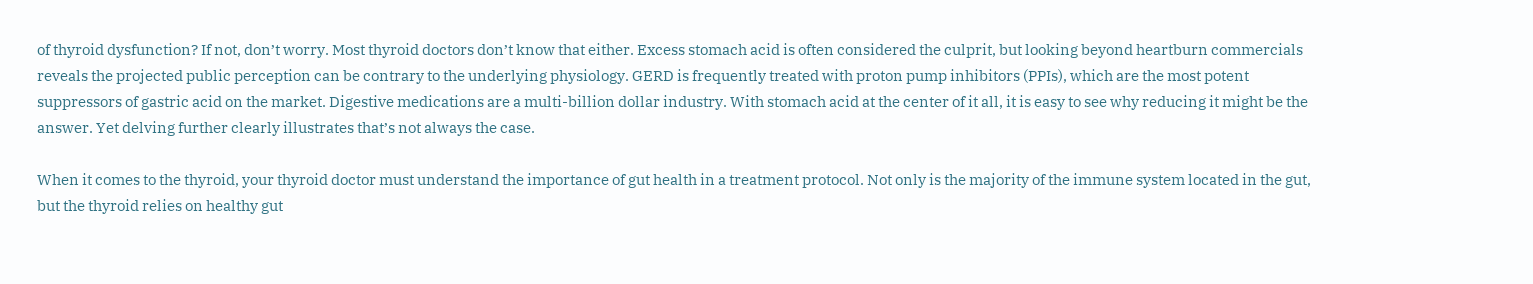of thyroid dysfunction? If not, don’t worry. Most thyroid doctors don’t know that either. Excess stomach acid is often considered the culprit, but looking beyond heartburn commercials reveals the projected public perception can be contrary to the underlying physiology. GERD is frequently treated with proton pump inhibitors (PPIs), which are the most potent suppressors of gastric acid on the market. Digestive medications are a multi-billion dollar industry. With stomach acid at the center of it all, it is easy to see why reducing it might be the answer. Yet delving further clearly illustrates that’s not always the case.

When it comes to the thyroid, your thyroid doctor must understand the importance of gut health in a treatment protocol. Not only is the majority of the immune system located in the gut, but the thyroid relies on healthy gut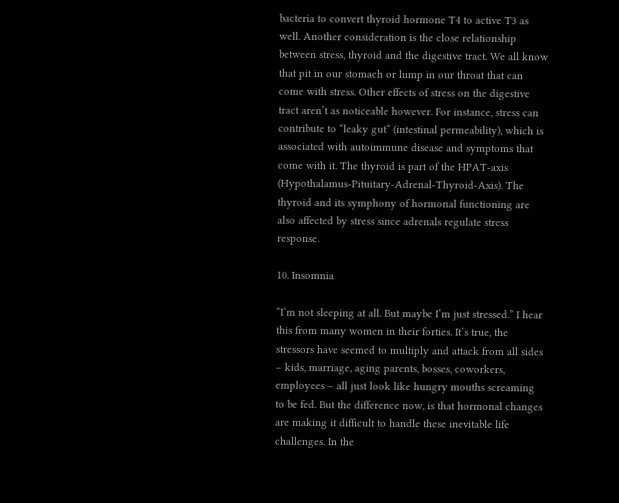bacteria to convert thyroid hormone T4 to active T3 as well. Another consideration is the close relationship between stress, thyroid and the digestive tract. We all know that pit in our stomach or lump in our throat that can come with stress. Other effects of stress on the digestive tract aren’t as noticeable however. For instance, stress can contribute to “leaky gut“ (intestinal permeability), which is associated with autoimmune disease and symptoms that come with it. The thyroid is part of the HPAT-axis (Hypothalamus-Pituitary-Adrenal-Thyroid-Axis). The thyroid and its symphony of hormonal functioning are also affected by stress since adrenals regulate stress response.

10. Insomnia

“I’m not sleeping at all. But maybe I’m just stressed.” I hear this from many women in their forties. It’s true, the stressors have seemed to multiply and attack from all sides – kids, marriage, aging parents, bosses, coworkers, employees – all just look like hungry mouths screaming to be fed. But the difference now, is that hormonal changes are making it difficult to handle these inevitable life challenges. In the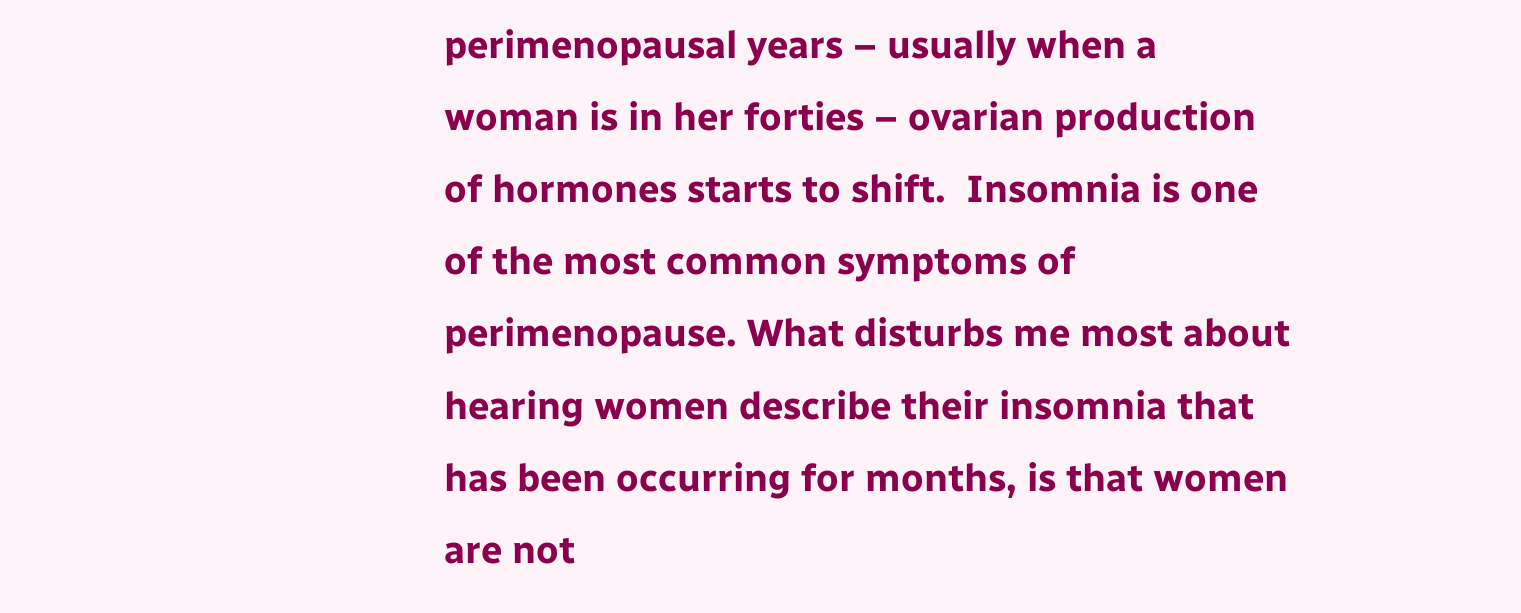perimenopausal years – usually when a woman is in her forties – ovarian production of hormones starts to shift.  Insomnia is one of the most common symptoms of perimenopause. What disturbs me most about hearing women describe their insomnia that has been occurring for months, is that women are not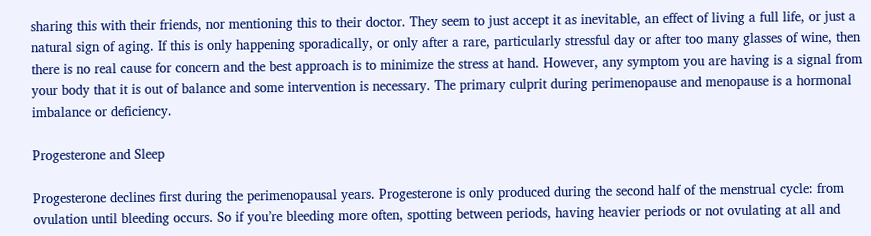sharing this with their friends, nor mentioning this to their doctor. They seem to just accept it as inevitable, an effect of living a full life, or just a natural sign of aging. If this is only happening sporadically, or only after a rare, particularly stressful day or after too many glasses of wine, then there is no real cause for concern and the best approach is to minimize the stress at hand. However, any symptom you are having is a signal from your body that it is out of balance and some intervention is necessary. The primary culprit during perimenopause and menopause is a hormonal imbalance or deficiency.

Progesterone and Sleep

Progesterone declines first during the perimenopausal years. Progesterone is only produced during the second half of the menstrual cycle: from ovulation until bleeding occurs. So if you’re bleeding more often, spotting between periods, having heavier periods or not ovulating at all and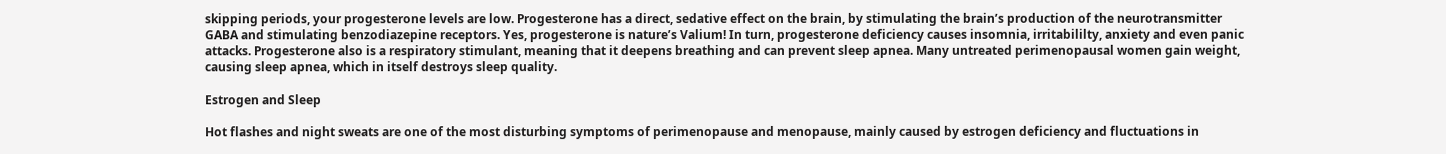skipping periods, your progesterone levels are low. Progesterone has a direct, sedative effect on the brain, by stimulating the brain’s production of the neurotransmitter GABA and stimulating benzodiazepine receptors. Yes, progesterone is nature’s Valium! In turn, progesterone deficiency causes insomnia, irritabililty, anxiety and even panic attacks. Progesterone also is a respiratory stimulant, meaning that it deepens breathing and can prevent sleep apnea. Many untreated perimenopausal women gain weight, causing sleep apnea, which in itself destroys sleep quality.

Estrogen and Sleep

Hot flashes and night sweats are one of the most disturbing symptoms of perimenopause and menopause, mainly caused by estrogen deficiency and fluctuations in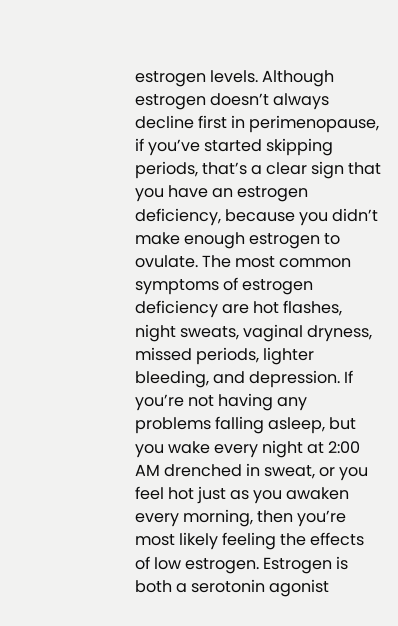estrogen levels. Although estrogen doesn’t always decline first in perimenopause, if you’ve started skipping periods, that’s a clear sign that you have an estrogen deficiency, because you didn’t make enough estrogen to ovulate. The most common symptoms of estrogen deficiency are hot flashes, night sweats, vaginal dryness, missed periods, lighter bleeding, and depression. If you’re not having any problems falling asleep, but you wake every night at 2:00 AM drenched in sweat, or you feel hot just as you awaken every morning, then you’re most likely feeling the effects of low estrogen. Estrogen is both a serotonin agonist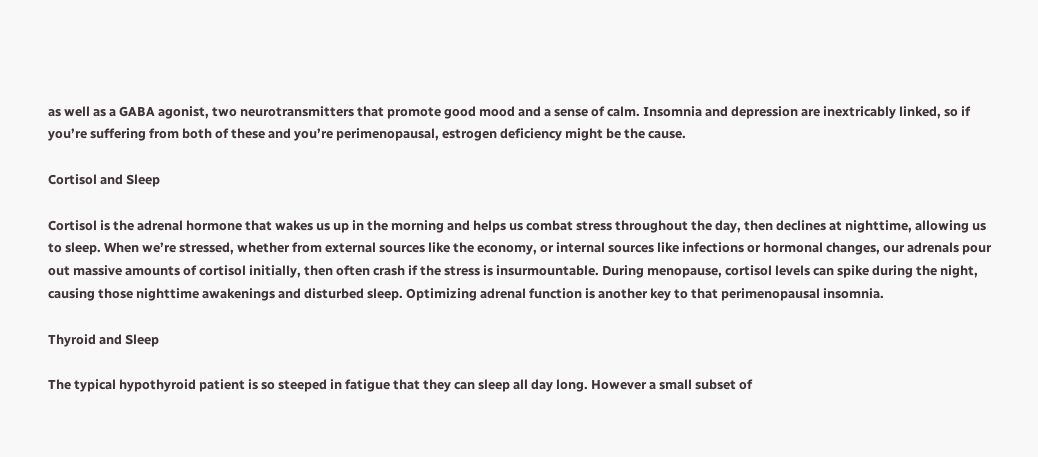as well as a GABA agonist, two neurotransmitters that promote good mood and a sense of calm. Insomnia and depression are inextricably linked, so if you’re suffering from both of these and you’re perimenopausal, estrogen deficiency might be the cause.

Cortisol and Sleep

Cortisol is the adrenal hormone that wakes us up in the morning and helps us combat stress throughout the day, then declines at nighttime, allowing us to sleep. When we’re stressed, whether from external sources like the economy, or internal sources like infections or hormonal changes, our adrenals pour out massive amounts of cortisol initially, then often crash if the stress is insurmountable. During menopause, cortisol levels can spike during the night, causing those nighttime awakenings and disturbed sleep. Optimizing adrenal function is another key to that perimenopausal insomnia.

Thyroid and Sleep

The typical hypothyroid patient is so steeped in fatigue that they can sleep all day long. However a small subset of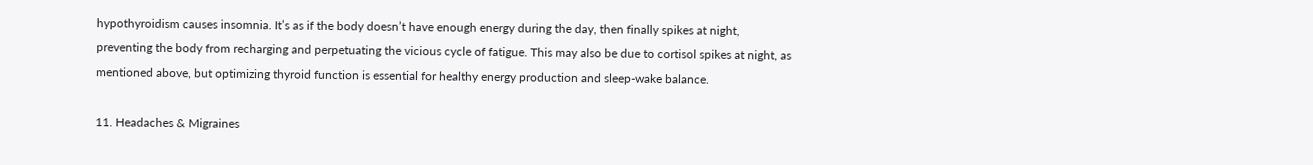hypothyroidism causes insomnia. It’s as if the body doesn’t have enough energy during the day, then finally spikes at night, preventing the body from recharging and perpetuating the vicious cycle of fatigue. This may also be due to cortisol spikes at night, as mentioned above, but optimizing thyroid function is essential for healthy energy production and sleep-wake balance.

11. Headaches & Migraines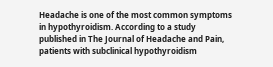Headache is one of the most common symptoms in hypothyroidism. According to a study published in The Journal of Headache and Pain, patients with subclinical hypothyroidism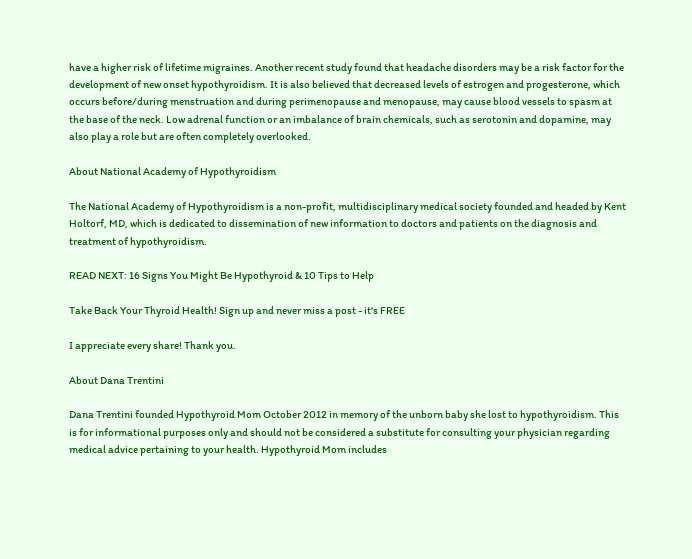have a higher risk of lifetime migraines. Another recent study found that headache disorders may be a risk factor for the development of new onset hypothyroidism. It is also believed that decreased levels of estrogen and progesterone, which occurs before/during menstruation and during perimenopause and menopause, may cause blood vessels to spasm at the base of the neck. Low adrenal function or an imbalance of brain chemicals, such as serotonin and dopamine, may also play a role but are often completely overlooked.

About National Academy of Hypothyroidism

The National Academy of Hypothyroidism is a non-profit, multidisciplinary medical society founded and headed by Kent Holtorf, MD, which is dedicated to dissemination of new information to doctors and patients on the diagnosis and treatment of hypothyroidism.

READ NEXT: 16 Signs You Might Be Hypothyroid & 10 Tips to Help

Take Back Your Thyroid Health! Sign up and never miss a post - it's FREE

I appreciate every share! Thank you.

About Dana Trentini

Dana Trentini founded Hypothyroid Mom October 2012 in memory of the unborn baby she lost to hypothyroidism. This is for informational purposes only and should not be considered a substitute for consulting your physician regarding medical advice pertaining to your health. Hypothyroid Mom includes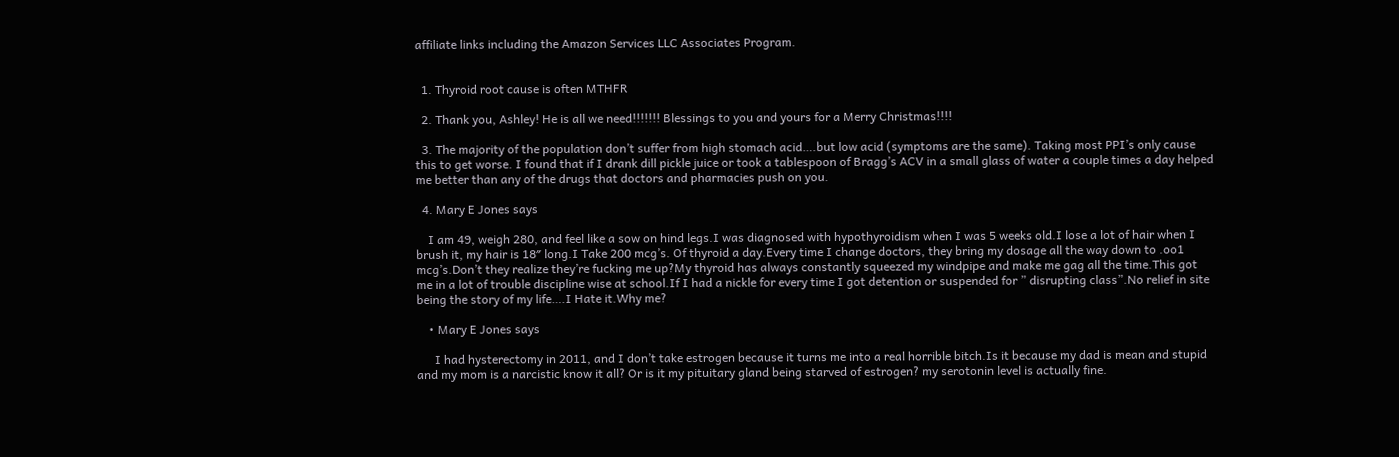affiliate links including the Amazon Services LLC Associates Program.


  1. Thyroid root cause is often MTHFR

  2. Thank you, Ashley! He is all we need!!!!!!! Blessings to you and yours for a Merry Christmas!!!!

  3. The majority of the population don’t suffer from high stomach acid….but low acid (symptoms are the same). Taking most PPI’s only cause this to get worse. I found that if I drank dill pickle juice or took a tablespoon of Bragg’s ACV in a small glass of water a couple times a day helped me better than any of the drugs that doctors and pharmacies push on you.

  4. Mary E Jones says

    I am 49, weigh 280, and feel like a sow on hind legs.I was diagnosed with hypothyroidism when I was 5 weeks old.I lose a lot of hair when I brush it, my hair is 18″ long.I Take 200 mcg’s. Of thyroid a day.Every time I change doctors, they bring my dosage all the way down to .oo1 mcg’s.Don’t they realize they’re fucking me up?My thyroid has always constantly squeezed my windpipe and make me gag all the time.This got me in a lot of trouble discipline wise at school.If I had a nickle for every time I got detention or suspended for ” disrupting class”.No relief in site being the story of my life….I Hate it.Why me?

    • Mary E Jones says

      I had hysterectomy in 2011, and I don’t take estrogen because it turns me into a real horrible bitch.Is it because my dad is mean and stupid and my mom is a narcistic know it all? Or is it my pituitary gland being starved of estrogen? my serotonin level is actually fine.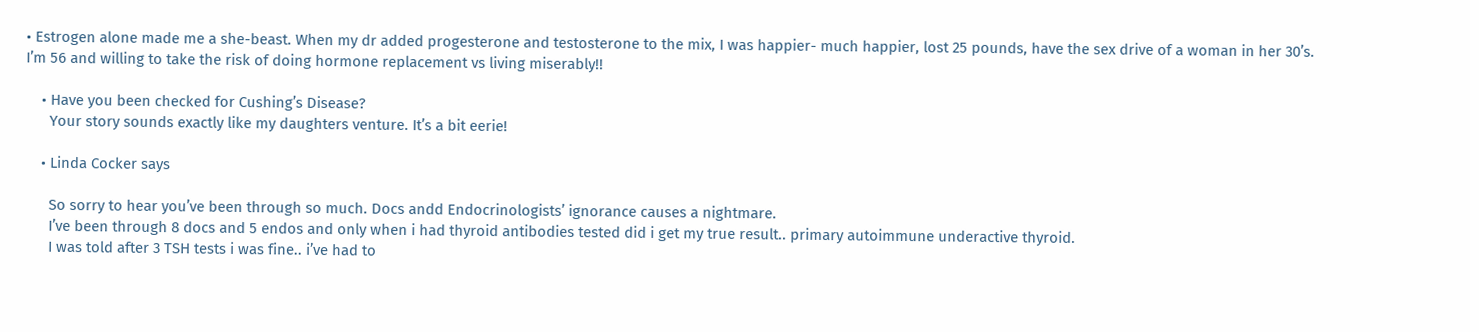• Estrogen alone made me a she-beast. When my dr added progesterone and testosterone to the mix, I was happier- much happier, lost 25 pounds, have the sex drive of a woman in her 30’s. I’m 56 and willing to take the risk of doing hormone replacement vs living miserably!!

    • Have you been checked for Cushing’s Disease?
      Your story sounds exactly like my daughters venture. It’s a bit eerie!

    • Linda Cocker says

      So sorry to hear you’ve been through so much. Docs andd Endocrinologists’ ignorance causes a nightmare.
      I’ve been through 8 docs and 5 endos and only when i had thyroid antibodies tested did i get my true result.. primary autoimmune underactive thyroid.
      I was told after 3 TSH tests i was fine.. i’ve had to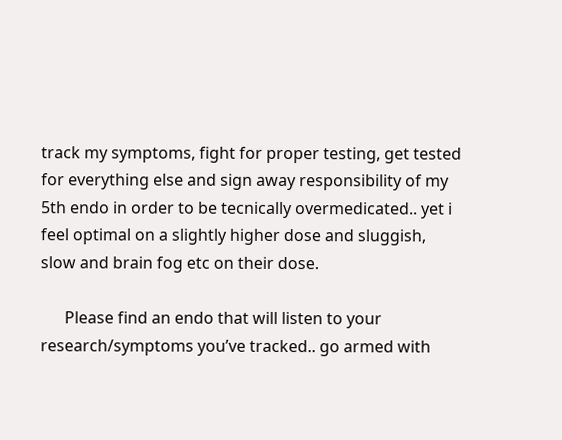track my symptoms, fight for proper testing, get tested for everything else and sign away responsibility of my 5th endo in order to be tecnically overmedicated.. yet i feel optimal on a slightly higher dose and sluggish, slow and brain fog etc on their dose.

      Please find an endo that will listen to your research/symptoms you’ve tracked.. go armed with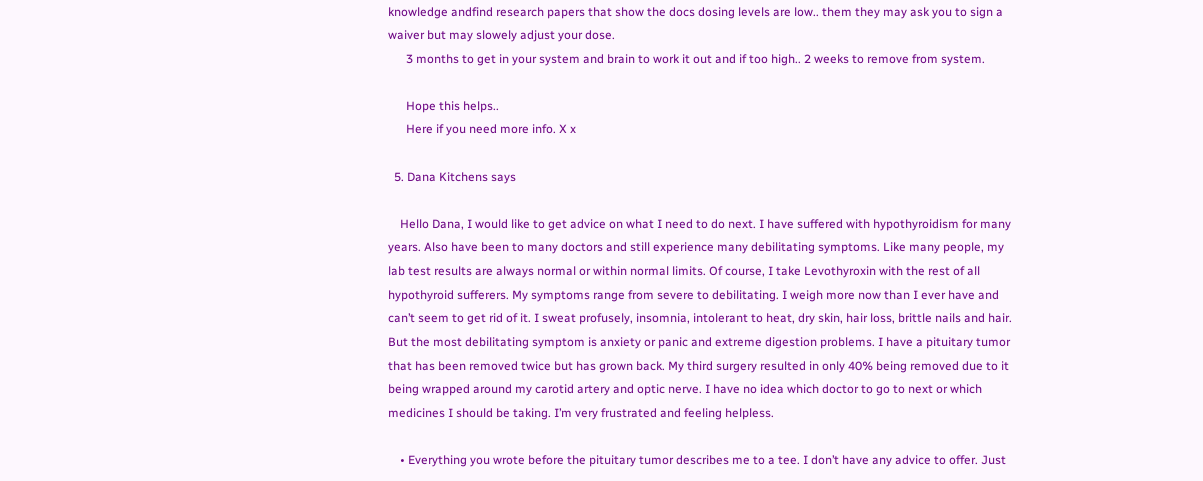knowledge andfind research papers that show the docs dosing levels are low.. them they may ask you to sign a waiver but may slowely adjust your dose.
      3 months to get in your system and brain to work it out and if too high.. 2 weeks to remove from system.

      Hope this helps..
      Here if you need more info. X x

  5. Dana Kitchens says

    Hello Dana, I would like to get advice on what I need to do next. I have suffered with hypothyroidism for many years. Also have been to many doctors and still experience many debilitating symptoms. Like many people, my lab test results are always normal or within normal limits. Of course, I take Levothyroxin with the rest of all hypothyroid sufferers. My symptoms range from severe to debilitating. I weigh more now than I ever have and can’t seem to get rid of it. I sweat profusely, insomnia, intolerant to heat, dry skin, hair loss, brittle nails and hair. But the most debilitating symptom is anxiety or panic and extreme digestion problems. I have a pituitary tumor that has been removed twice but has grown back. My third surgery resulted in only 40% being removed due to it being wrapped around my carotid artery and optic nerve. I have no idea which doctor to go to next or which medicines I should be taking. I’m very frustrated and feeling helpless.

    • Everything you wrote before the pituitary tumor describes me to a tee. I don’t have any advice to offer. Just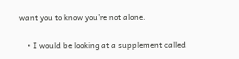want you to know you’re not alone.

    • I would be looking at a supplement called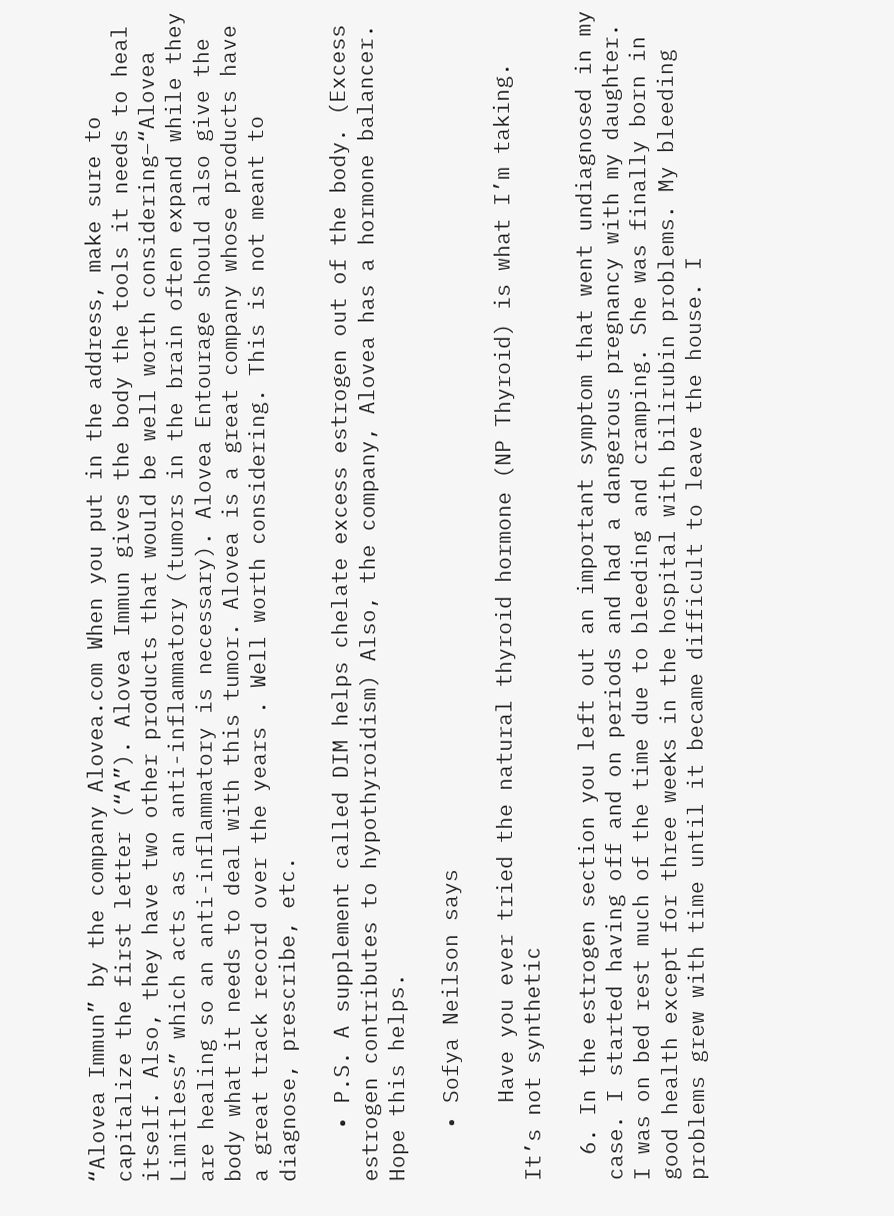“Alovea Immun” by the company Alovea.com When you put in the address, make sure to capitalize the first letter (“A”). Alovea Immun gives the body the tools it needs to heal itself. Also, they have two other products that would be well worth considering–“Alovea Limitless” which acts as an anti-inflammatory (tumors in the brain often expand while they are healing so an anti-inflammatory is necessary). Alovea Entourage should also give the body what it needs to deal with this tumor. Alovea is a great company whose products have a great track record over the years . Well worth considering. This is not meant to diagnose, prescribe, etc.

    • P.S. A supplement called DIM helps chelate excess estrogen out of the body. (Excess estrogen contributes to hypothyroidism) Also, the company, Alovea has a hormone balancer. Hope this helps.

    • Sofya Neilson says

      Have you ever tried the natural thyroid hormone (NP Thyroid) is what I’m taking. It’s not synthetic

  6. In the estrogen section you left out an important symptom that went undiagnosed in my case. I started having off and on periods and had a dangerous pregnancy with my daughter. I was on bed rest much of the time due to bleeding and cramping. She was finally born in good health except for three weeks in the hospital with bilirubin problems. My bleeding problems grew with time until it became difficult to leave the house. I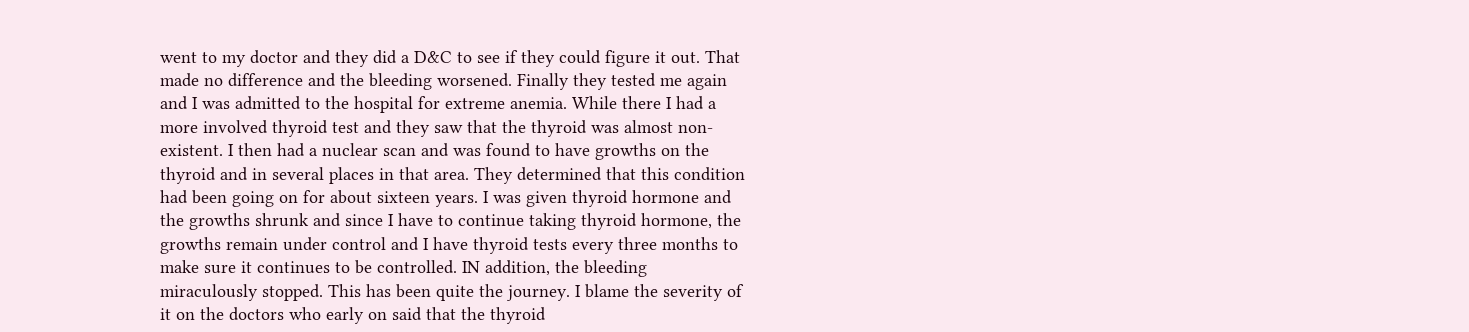went to my doctor and they did a D&C to see if they could figure it out. That made no difference and the bleeding worsened. Finally they tested me again and I was admitted to the hospital for extreme anemia. While there I had a more involved thyroid test and they saw that the thyroid was almost non-existent. I then had a nuclear scan and was found to have growths on the thyroid and in several places in that area. They determined that this condition had been going on for about sixteen years. I was given thyroid hormone and the growths shrunk and since I have to continue taking thyroid hormone, the growths remain under control and I have thyroid tests every three months to make sure it continues to be controlled. IN addition, the bleeding miraculously stopped. This has been quite the journey. I blame the severity of it on the doctors who early on said that the thyroid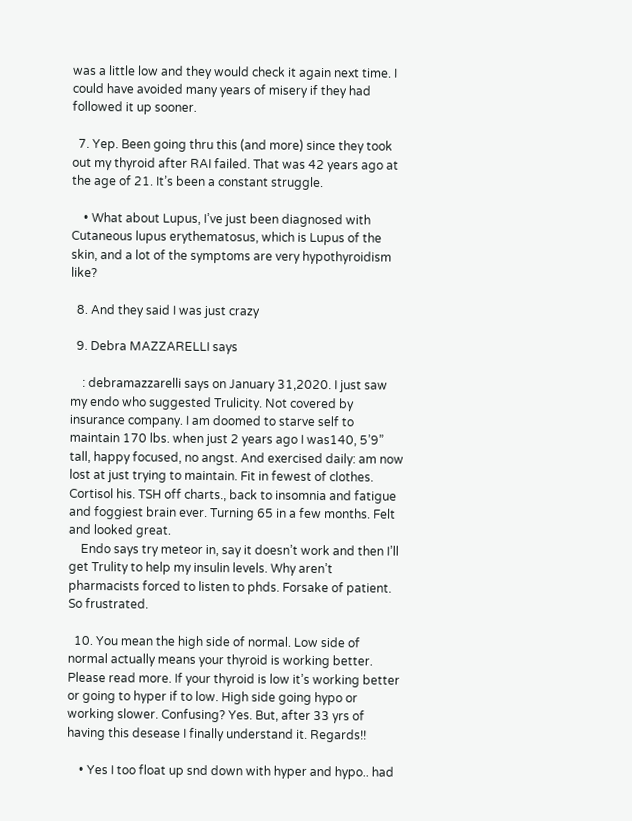was a little low and they would check it again next time. I could have avoided many years of misery if they had followed it up sooner.

  7. Yep. Been going thru this (and more) since they took out my thyroid after RAI failed. That was 42 years ago at the age of 21. It’s been a constant struggle.

    • What about Lupus, I’ve just been diagnosed with Cutaneous lupus erythematosus, which is Lupus of the skin, and a lot of the symptoms are very hypothyroidism like?

  8. And they said I was just crazy

  9. Debra MAZZARELLI says

    : debramazzarelli says on January 31,2020. I just saw my endo who suggested Trulicity. Not covered by insurance company. I am doomed to starve self to maintain 170 lbs. when just 2 years ago I was140, 5’9” tall, happy focused, no angst. And exercised daily: am now lost at just trying to maintain. Fit in fewest of clothes. Cortisol his. TSH off charts., back to insomnia and fatigue and foggiest brain ever. Turning 65 in a few months. Felt and looked great.
    Endo says try meteor in, say it doesn’t work and then I’ll get Trulity to help my insulin levels. Why aren’t pharmacists forced to listen to phds. Forsake of patient. So frustrated.

  10. You mean the high side of normal. Low side of normal actually means your thyroid is working better. Please read more. If your thyroid is low it’s working better or going to hyper if to low. High side going hypo or working slower. Confusing? Yes. But, after 33 yrs of having this desease I finally understand it. Regards!!

    • Yes I too float up snd down with hyper and hypo.. had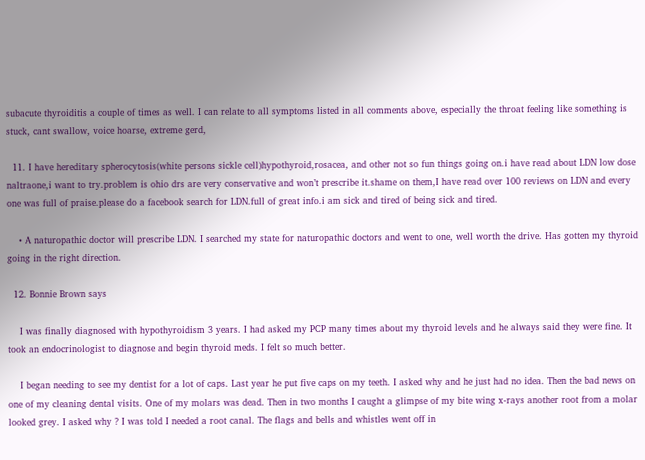subacute thyroiditis a couple of times as well. I can relate to all symptoms listed in all comments above, especially the throat feeling like something is stuck, cant swallow, voice hoarse, extreme gerd,

  11. I have hereditary spherocytosis(white persons sickle cell)hypothyroid,rosacea, and other not so fun things going on.i have read about LDN low dose naltraone,i want to try.problem is ohio drs are very conservative and won’t prescribe it.shame on them,I have read over 100 reviews on LDN and every one was full of praise.please do a facebook search for LDN.full of great info.i am sick and tired of being sick and tired.

    • A naturopathic doctor will prescribe LDN. I searched my state for naturopathic doctors and went to one, well worth the drive. Has gotten my thyroid going in the right direction.

  12. Bonnie Brown says

    I was finally diagnosed with hypothyroidism 3 years. I had asked my PCP many times about my thyroid levels and he always said they were fine. It took an endocrinologist to diagnose and begin thyroid meds. I felt so much better.

    I began needing to see my dentist for a lot of caps. Last year he put five caps on my teeth. I asked why and he just had no idea. Then the bad news on one of my cleaning dental visits. One of my molars was dead. Then in two months I caught a glimpse of my bite wing x-rays another root from a molar looked grey. I asked why ? I was told I needed a root canal. The flags and bells and whistles went off in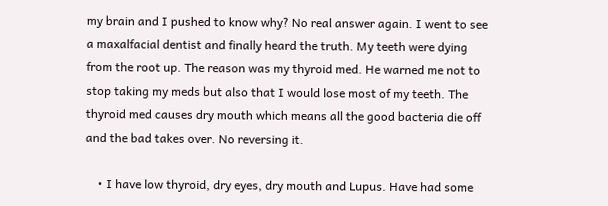my brain and I pushed to know why? No real answer again. I went to see a maxalfacial dentist and finally heard the truth. My teeth were dying from the root up. The reason was my thyroid med. He warned me not to stop taking my meds but also that I would lose most of my teeth. The thyroid med causes dry mouth which means all the good bacteria die off and the bad takes over. No reversing it.

    • I have low thyroid, dry eyes, dry mouth and Lupus. Have had some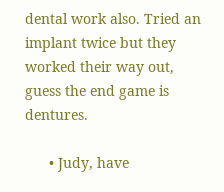dental work also. Tried an implant twice but they worked their way out, guess the end game is dentures.

      • Judy, have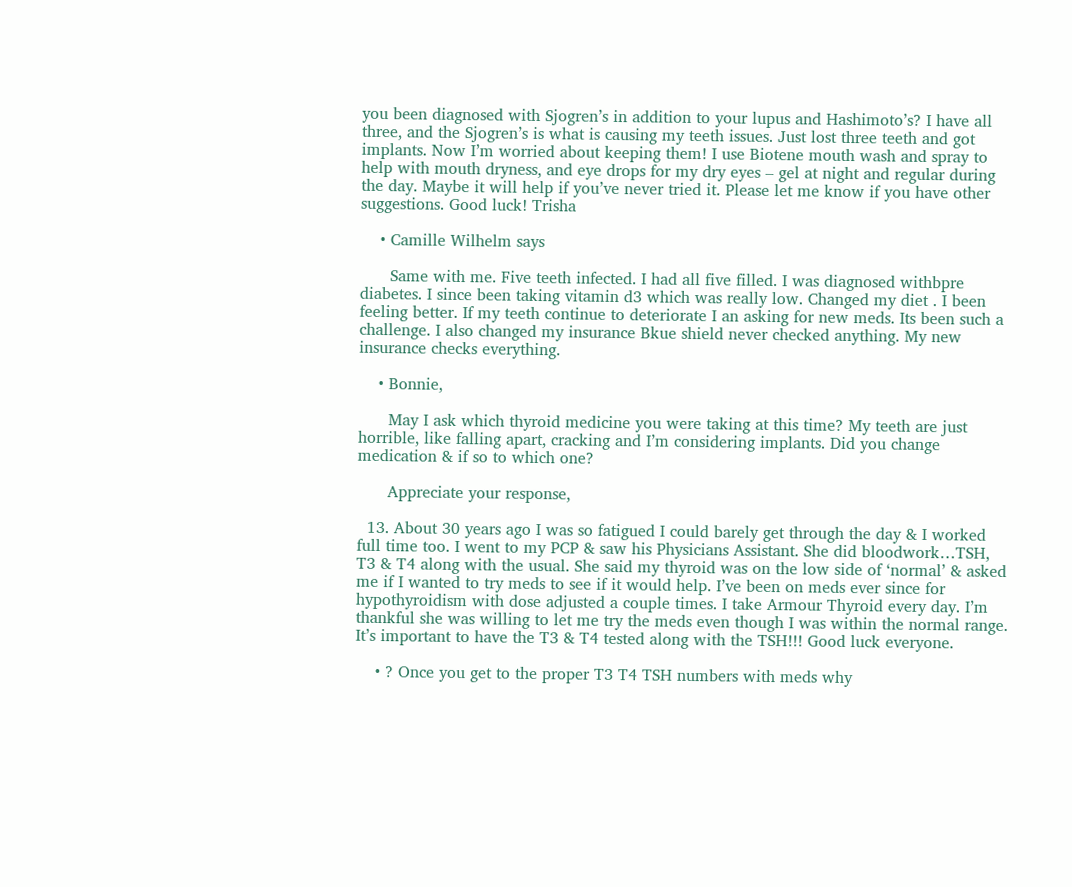you been diagnosed with Sjogren’s in addition to your lupus and Hashimoto’s? I have all three, and the Sjogren’s is what is causing my teeth issues. Just lost three teeth and got implants. Now I’m worried about keeping them! I use Biotene mouth wash and spray to help with mouth dryness, and eye drops for my dry eyes – gel at night and regular during the day. Maybe it will help if you’ve never tried it. Please let me know if you have other suggestions. Good luck! Trisha

    • Camille Wilhelm says

      Same with me. Five teeth infected. I had all five filled. I was diagnosed withbpre diabetes. I since been taking vitamin d3 which was really low. Changed my diet . I been feeling better. If my teeth continue to deteriorate I an asking for new meds. Its been such a challenge. I also changed my insurance Bkue shield never checked anything. My new insurance checks everything.

    • Bonnie,

      May I ask which thyroid medicine you were taking at this time? My teeth are just horrible, like falling apart, cracking and I’m considering implants. Did you change medication & if so to which one?

      Appreciate your response,

  13. About 30 years ago I was so fatigued I could barely get through the day & I worked full time too. I went to my PCP & saw his Physicians Assistant. She did bloodwork…TSH, T3 & T4 along with the usual. She said my thyroid was on the low side of ‘normal’ & asked me if I wanted to try meds to see if it would help. I’ve been on meds ever since for hypothyroidism with dose adjusted a couple times. I take Armour Thyroid every day. I’m thankful she was willing to let me try the meds even though I was within the normal range. It’s important to have the T3 & T4 tested along with the TSH!!! Good luck everyone.

    • ? Once you get to the proper T3 T4 TSH numbers with meds why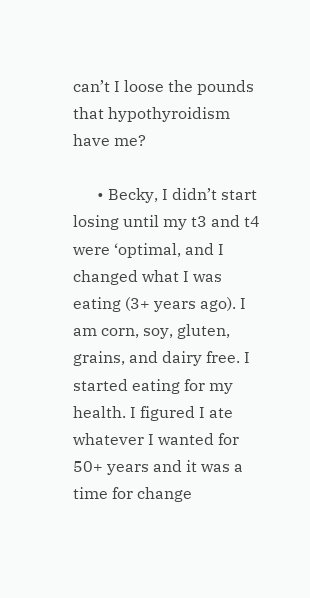can’t I loose the pounds that hypothyroidism have me?

      • Becky, I didn’t start losing until my t3 and t4 were ‘optimal, and I changed what I was eating (3+ years ago). I am corn, soy, gluten, grains, and dairy free. I started eating for my health. I figured I ate whatever I wanted for 50+ years and it was a time for change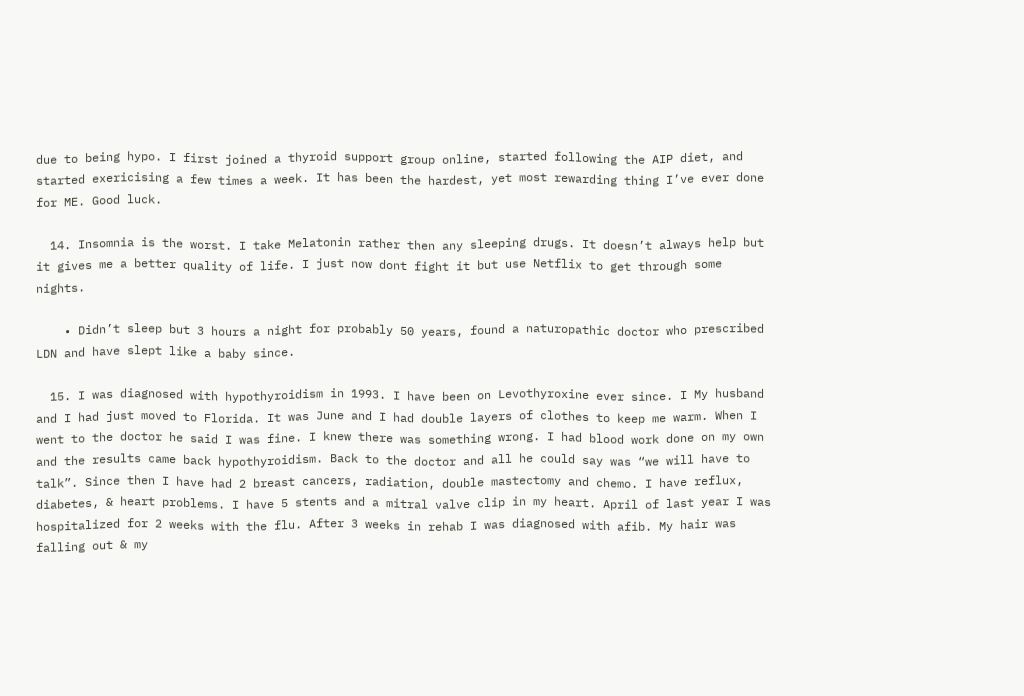due to being hypo. I first joined a thyroid support group online, started following the AIP diet, and started exericising a few times a week. It has been the hardest, yet most rewarding thing I’ve ever done for ME. Good luck.

  14. Insomnia is the worst. I take Melatonin rather then any sleeping drugs. It doesn’t always help but it gives me a better quality of life. I just now dont fight it but use Netflix to get through some nights.

    • Didn’t sleep but 3 hours a night for probably 50 years, found a naturopathic doctor who prescribed LDN and have slept like a baby since.

  15. I was diagnosed with hypothyroidism in 1993. I have been on Levothyroxine ever since. I My husband and I had just moved to Florida. It was June and I had double layers of clothes to keep me warm. When I went to the doctor he said I was fine. I knew there was something wrong. I had blood work done on my own and the results came back hypothyroidism. Back to the doctor and all he could say was “we will have to talk”. Since then I have had 2 breast cancers, radiation, double mastectomy and chemo. I have reflux, diabetes, & heart problems. I have 5 stents and a mitral valve clip in my heart. April of last year I was hospitalized for 2 weeks with the flu. After 3 weeks in rehab I was diagnosed with afib. My hair was falling out & my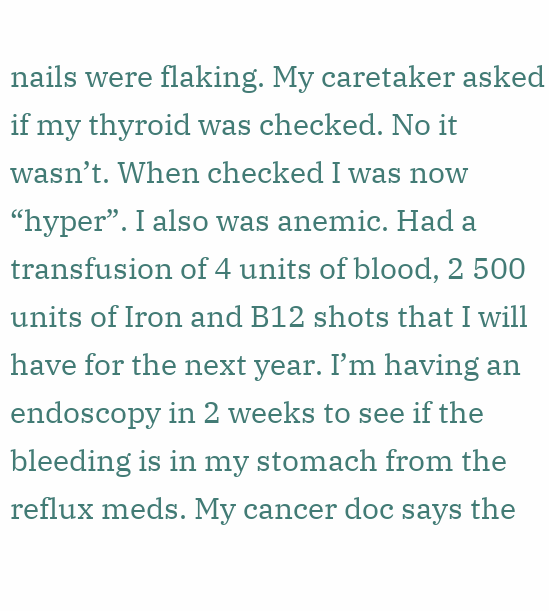nails were flaking. My caretaker asked if my thyroid was checked. No it wasn’t. When checked I was now “hyper”. I also was anemic. Had a transfusion of 4 units of blood, 2 500 units of Iron and B12 shots that I will have for the next year. I’m having an endoscopy in 2 weeks to see if the bleeding is in my stomach from the reflux meds. My cancer doc says the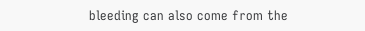bleeding can also come from the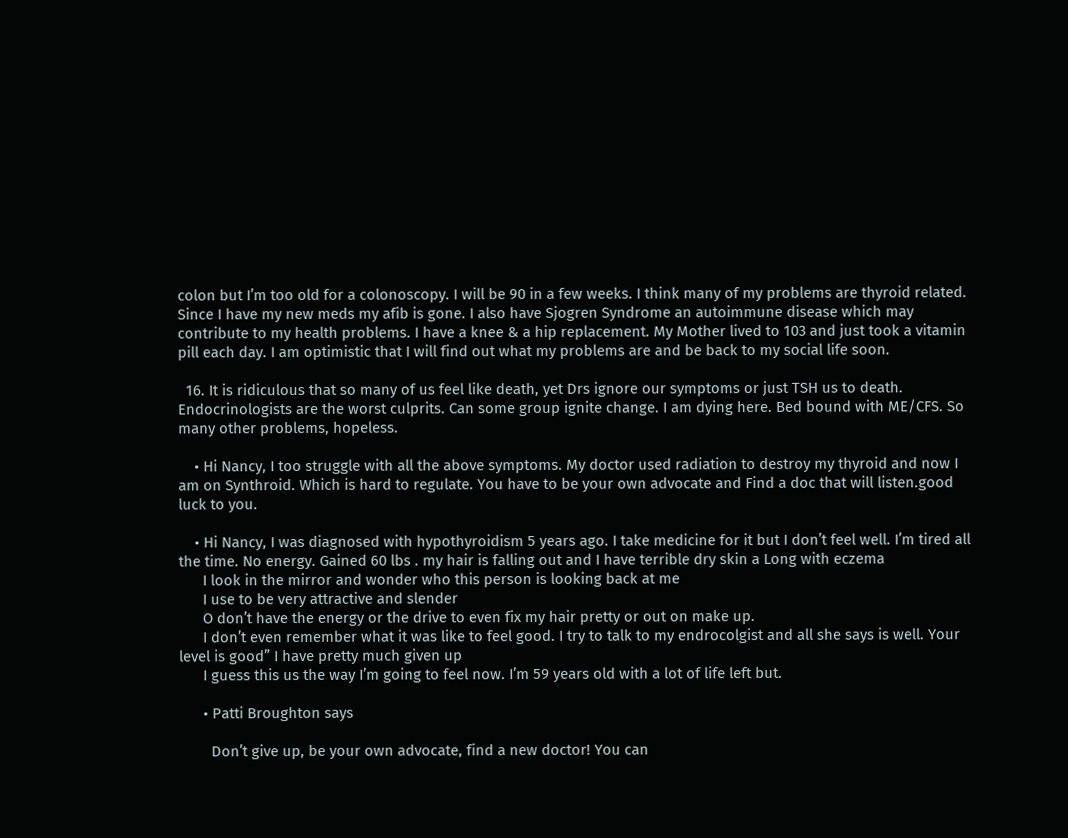colon but I’m too old for a colonoscopy. I will be 90 in a few weeks. I think many of my problems are thyroid related. Since I have my new meds my afib is gone. I also have Sjogren Syndrome an autoimmune disease which may contribute to my health problems. I have a knee & a hip replacement. My Mother lived to 103 and just took a vitamin pill each day. I am optimistic that I will find out what my problems are and be back to my social life soon.

  16. It is ridiculous that so many of us feel like death, yet Drs ignore our symptoms or just TSH us to death. Endocrinologists are the worst culprits. Can some group ignite change. I am dying here. Bed bound with ME/CFS. So many other problems, hopeless.

    • Hi Nancy, I too struggle with all the above symptoms. My doctor used radiation to destroy my thyroid and now I am on Synthroid. Which is hard to regulate. You have to be your own advocate and Find a doc that will listen.good luck to you.

    • Hi Nancy, I was diagnosed with hypothyroidism 5 years ago. I take medicine for it but I don’t feel well. I’m tired all the time. No energy. Gained 60 lbs . my hair is falling out and I have terrible dry skin a Long with eczema
      I look in the mirror and wonder who this person is looking back at me
      I use to be very attractive and slender
      O don’t have the energy or the drive to even fix my hair pretty or out on make up.
      I don’t even remember what it was like to feel good. I try to talk to my endrocolgist and all she says is well. Your level is good” I have pretty much given up
      I guess this us the way I’m going to feel now. I’m 59 years old with a lot of life left but.

      • Patti Broughton says

        Don’t give up, be your own advocate, find a new doctor! You can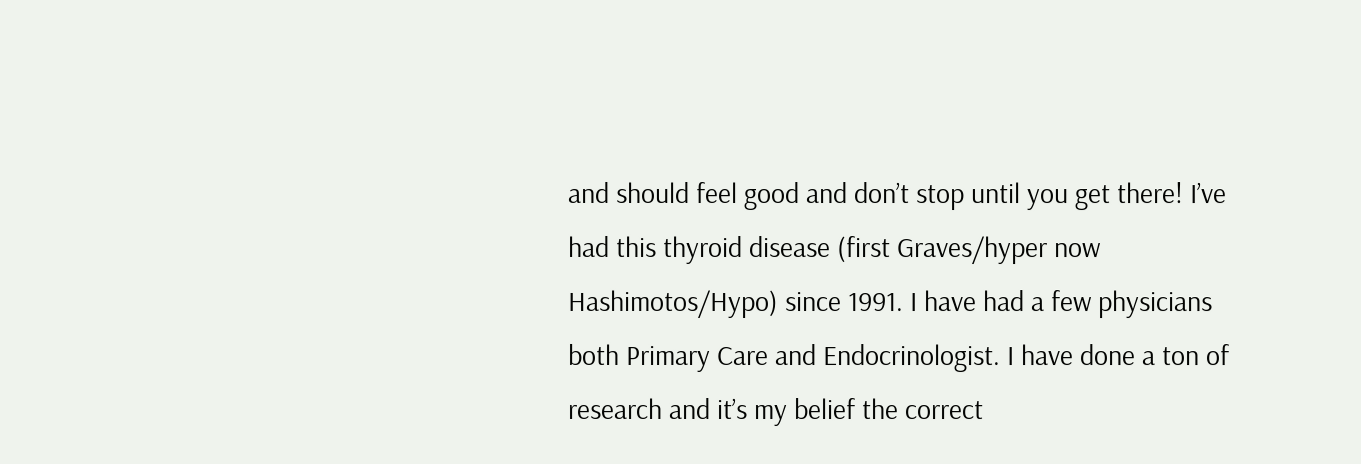and should feel good and don’t stop until you get there! I’ve had this thyroid disease (first Graves/hyper now Hashimotos/Hypo) since 1991. I have had a few physicians both Primary Care and Endocrinologist. I have done a ton of research and it’s my belief the correct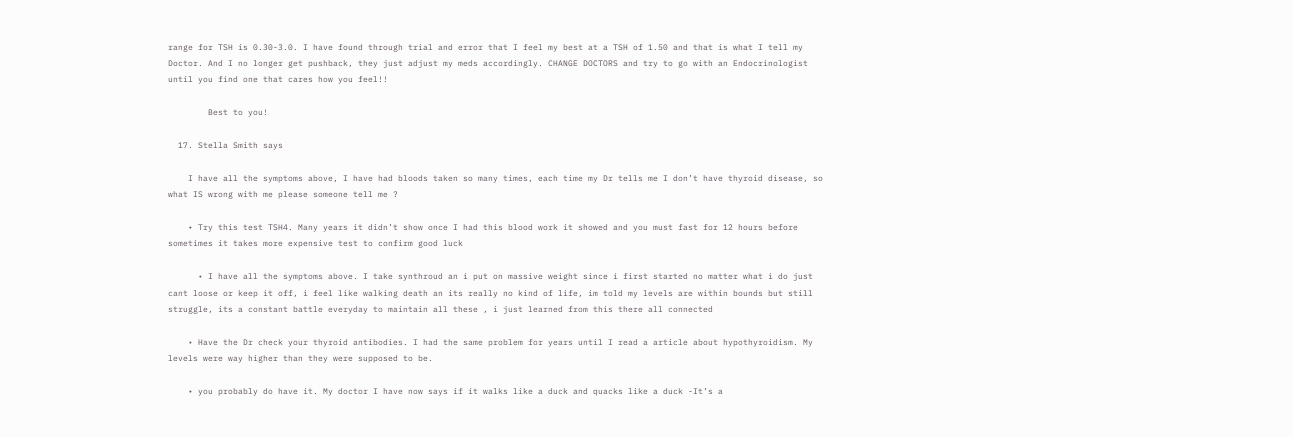range for TSH is 0.30-3.0. I have found through trial and error that I feel my best at a TSH of 1.50 and that is what I tell my Doctor. And I no longer get pushback, they just adjust my meds accordingly. CHANGE DOCTORS and try to go with an Endocrinologist until you find one that cares how you feel!!

        Best to you!

  17. Stella Smith says

    I have all the symptoms above, I have had bloods taken so many times, each time my Dr tells me I don’t have thyroid disease, so what IS wrong with me please someone tell me ?

    • Try this test TSH4. Many years it didn’t show once I had this blood work it showed and you must fast for 12 hours before sometimes it takes more expensive test to confirm good luck

      • I have all the symptoms above. I take synthroud an i put on massive weight since i first started no matter what i do just cant loose or keep it off, i feel like walking death an its really no kind of life, im told my levels are within bounds but still struggle, its a constant battle everyday to maintain all these , i just learned from this there all connected

    • Have the Dr check your thyroid antibodies. I had the same problem for years until I read a article about hypothyroidism. My levels were way higher than they were supposed to be.

    • you probably do have it. My doctor I have now says if it walks like a duck and quacks like a duck -It’s a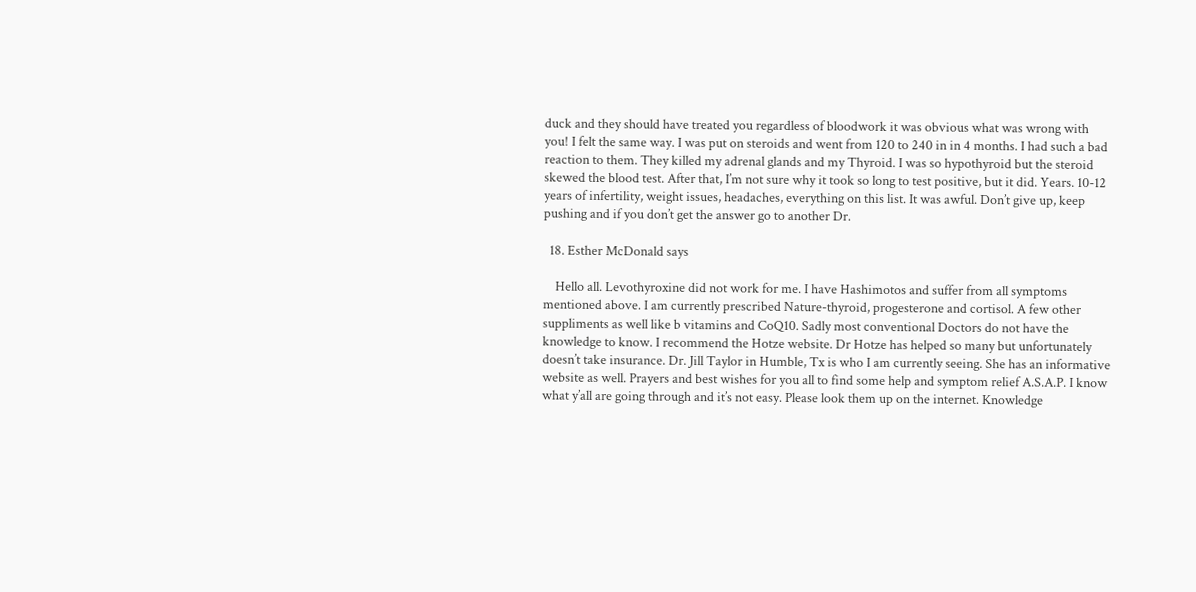duck and they should have treated you regardless of bloodwork it was obvious what was wrong with you! I felt the same way. I was put on steroids and went from 120 to 240 in in 4 months. I had such a bad reaction to them. They killed my adrenal glands and my Thyroid. I was so hypothyroid but the steroid skewed the blood test. After that, I’m not sure why it took so long to test positive, but it did. Years. 10-12 years of infertility, weight issues, headaches, everything on this list. It was awful. Don’t give up, keep pushing and if you don’t get the answer go to another Dr.

  18. Esther McDonald says

    Hello all. Levothyroxine did not work for me. I have Hashimotos and suffer from all symptoms mentioned above. I am currently prescribed Nature-thyroid, progesterone and cortisol. A few other suppliments as well like b vitamins and CoQ10. Sadly most conventional Doctors do not have the knowledge to know. I recommend the Hotze website. Dr Hotze has helped so many but unfortunately doesn’t take insurance. Dr. Jill Taylor in Humble, Tx is who I am currently seeing. She has an informative website as well. Prayers and best wishes for you all to find some help and symptom relief A.S.A.P. I know what y’all are going through and it’s not easy. Please look them up on the internet. Knowledge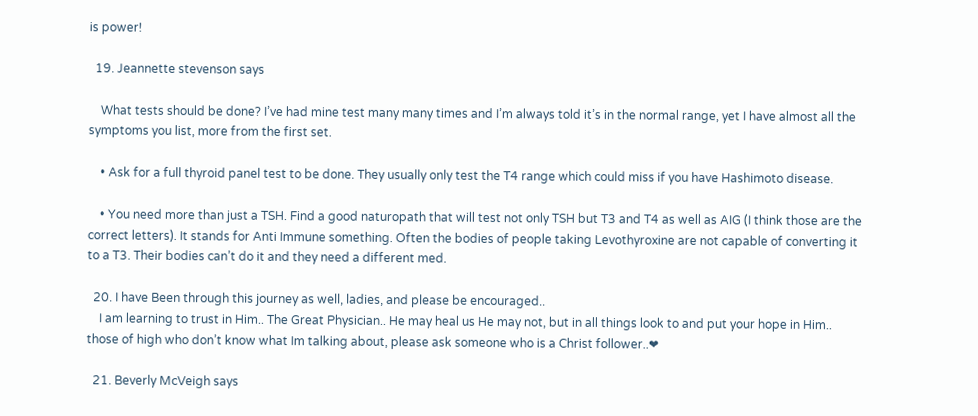is power!

  19. Jeannette stevenson says

    What tests should be done? I’ve had mine test many many times and I’m always told it’s in the normal range, yet I have almost all the symptoms you list, more from the first set.

    • Ask for a full thyroid panel test to be done. They usually only test the T4 range which could miss if you have Hashimoto disease.

    • You need more than just a TSH. Find a good naturopath that will test not only TSH but T3 and T4 as well as AIG (I think those are the correct letters). It stands for Anti Immune something. Often the bodies of people taking Levothyroxine are not capable of converting it to a T3. Their bodies can’t do it and they need a different med.

  20. I have Been through this journey as well, ladies, and please be encouraged..
    I am learning to trust in Him.. The Great Physician.. He may heal us He may not, but in all things look to and put your hope in Him.. those of high who don’t know what Im talking about, please ask someone who is a Christ follower..❤

  21. Beverly McVeigh says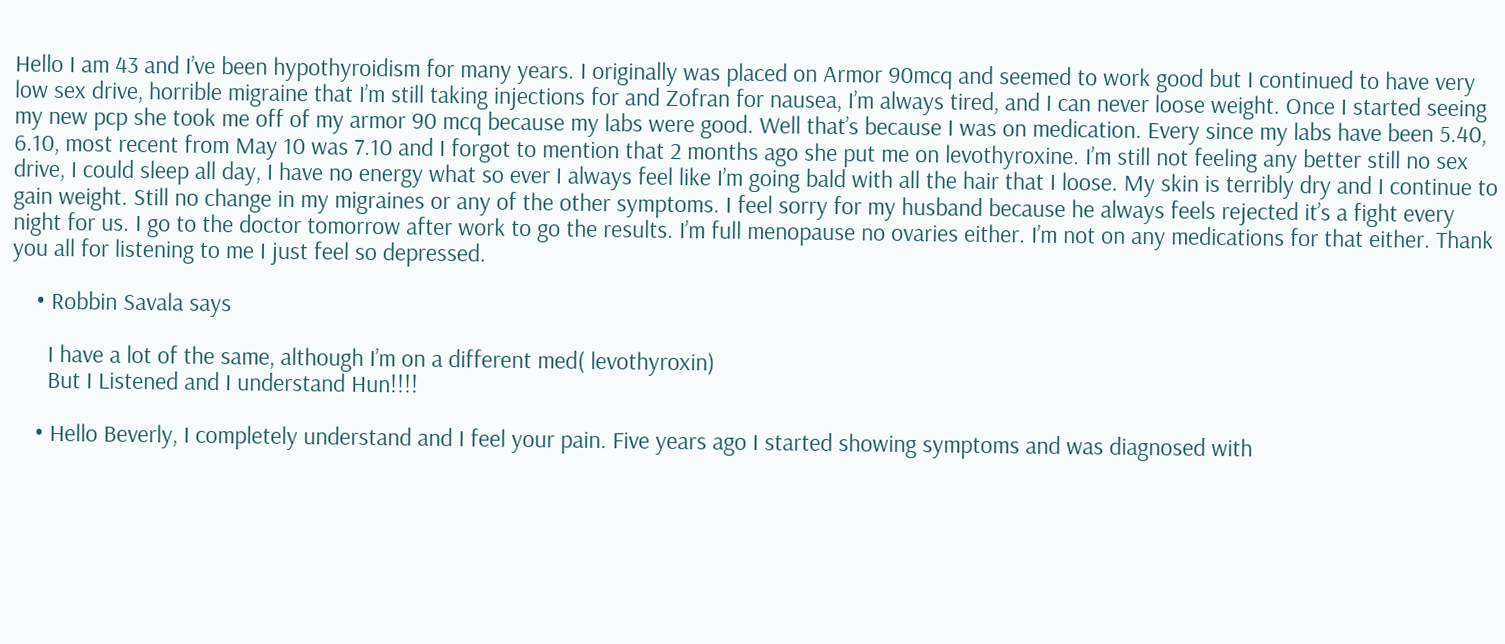Hello I am 43 and I’ve been hypothyroidism for many years. I originally was placed on Armor 90mcq and seemed to work good but I continued to have very low sex drive, horrible migraine that I’m still taking injections for and Zofran for nausea, I’m always tired, and I can never loose weight. Once I started seeing my new pcp she took me off of my armor 90 mcq because my labs were good. Well that’s because I was on medication. Every since my labs have been 5.40, 6.10, most recent from May 10 was 7.10 and I forgot to mention that 2 months ago she put me on levothyroxine. I’m still not feeling any better still no sex drive, I could sleep all day, I have no energy what so ever I always feel like I’m going bald with all the hair that I loose. My skin is terribly dry and I continue to gain weight. Still no change in my migraines or any of the other symptoms. I feel sorry for my husband because he always feels rejected it’s a fight every night for us. I go to the doctor tomorrow after work to go the results. I’m full menopause no ovaries either. I’m not on any medications for that either. Thank you all for listening to me I just feel so depressed.

    • Robbin Savala says

      I have a lot of the same, although I’m on a different med( levothyroxin)
      But I Listened and I understand Hun!!!!

    • Hello Beverly, I completely understand and I feel your pain. Five years ago I started showing symptoms and was diagnosed with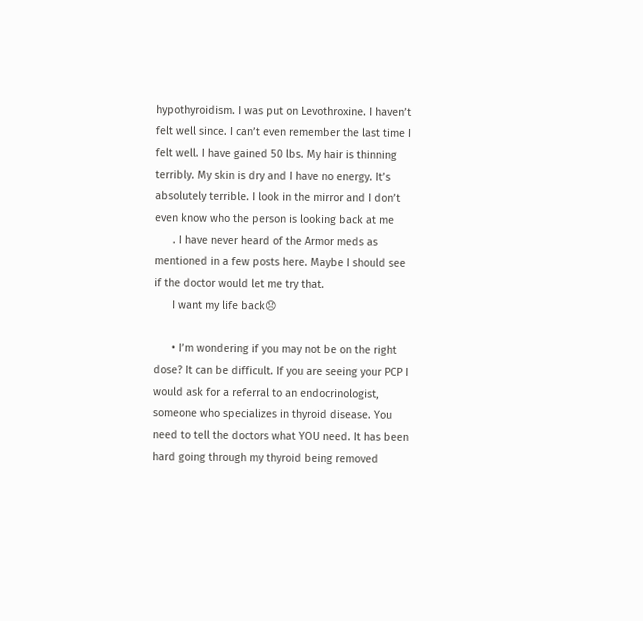hypothyroidism. I was put on Levothroxine. I haven’t felt well since. I can’t even remember the last time I felt well. I have gained 50 lbs. My hair is thinning terribly. My skin is dry and I have no energy. It’s absolutely terrible. I look in the mirror and I don’t even know who the person is looking back at me
      . I have never heard of the Armor meds as mentioned in a few posts here. Maybe I should see if the doctor would let me try that.
      I want my life back😞

      • I’m wondering if you may not be on the right dose? It can be difficult. If you are seeing your PCP I would ask for a referral to an endocrinologist, someone who specializes in thyroid disease. You need to tell the doctors what YOU need. It has been hard going through my thyroid being removed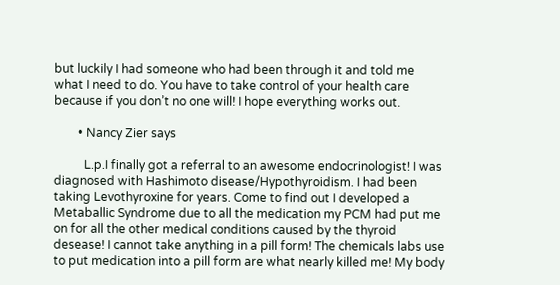but luckily I had someone who had been through it and told me what I need to do. You have to take control of your health care because if you don’t no one will! I hope everything works out.

        • Nancy Zier says

          L.p.I finally got a referral to an awesome endocrinologist! I was diagnosed with Hashimoto disease/Hypothyroidism. I had been taking Levothyroxine for years. Come to find out I developed a Metaballic Syndrome due to all the medication my PCM had put me on for all the other medical conditions caused by the thyroid desease! I cannot take anything in a pill form! The chemicals labs use to put medication into a pill form are what nearly killed me! My body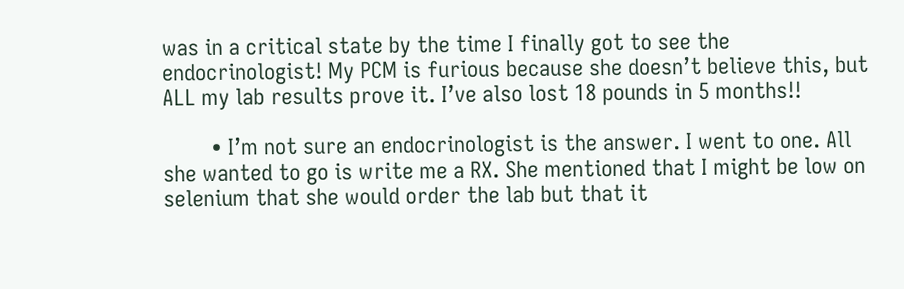was in a critical state by the time I finally got to see the endocrinologist! My PCM is furious because she doesn’t believe this, but ALL my lab results prove it. I’ve also lost 18 pounds in 5 months!!

        • I’m not sure an endocrinologist is the answer. I went to one. All she wanted to go is write me a RX. She mentioned that I might be low on selenium that she would order the lab but that it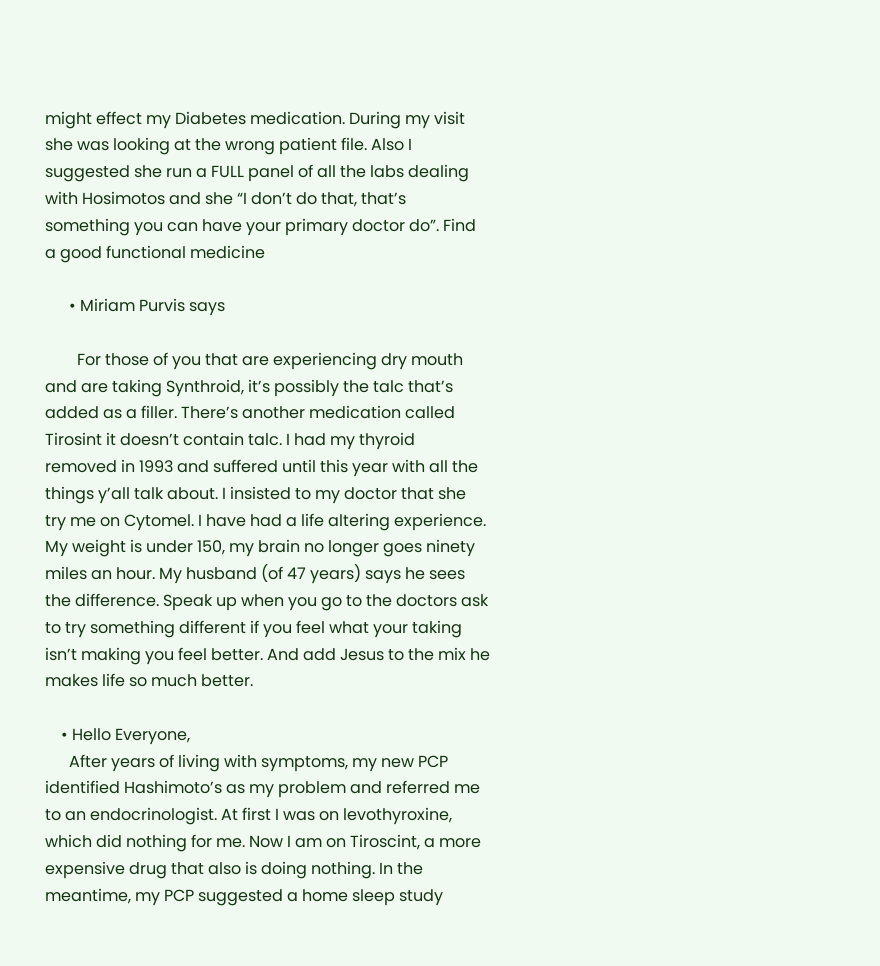might effect my Diabetes medication. During my visit she was looking at the wrong patient file. Also I suggested she run a FULL panel of all the labs dealing with Hosimotos and she “I don’t do that, that’s something you can have your primary doctor do”. Find a good functional medicine

      • Miriam Purvis says

        For those of you that are experiencing dry mouth and are taking Synthroid, it’s possibly the talc that’s added as a filler. There’s another medication called Tirosint it doesn’t contain talc. I had my thyroid removed in 1993 and suffered until this year with all the things y’all talk about. I insisted to my doctor that she try me on Cytomel. I have had a life altering experience. My weight is under 150, my brain no longer goes ninety miles an hour. My husband (of 47 years) says he sees the difference. Speak up when you go to the doctors ask to try something different if you feel what your taking isn’t making you feel better. And add Jesus to the mix he makes life so much better.

    • Hello Everyone,
      After years of living with symptoms, my new PCP identified Hashimoto’s as my problem and referred me to an endocrinologist. At first I was on levothyroxine, which did nothing for me. Now I am on Tiroscint, a more expensive drug that also is doing nothing. In the meantime, my PCP suggested a home sleep study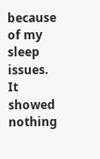because of my sleep issues. It showed nothing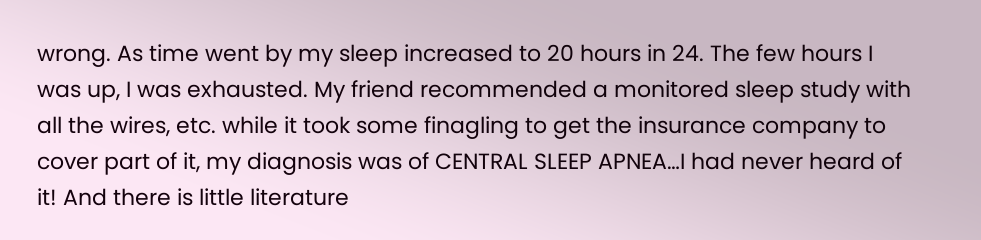wrong. As time went by my sleep increased to 20 hours in 24. The few hours I was up, I was exhausted. My friend recommended a monitored sleep study with all the wires, etc. while it took some finagling to get the insurance company to cover part of it, my diagnosis was of CENTRAL SLEEP APNEA…I had never heard of it! And there is little literature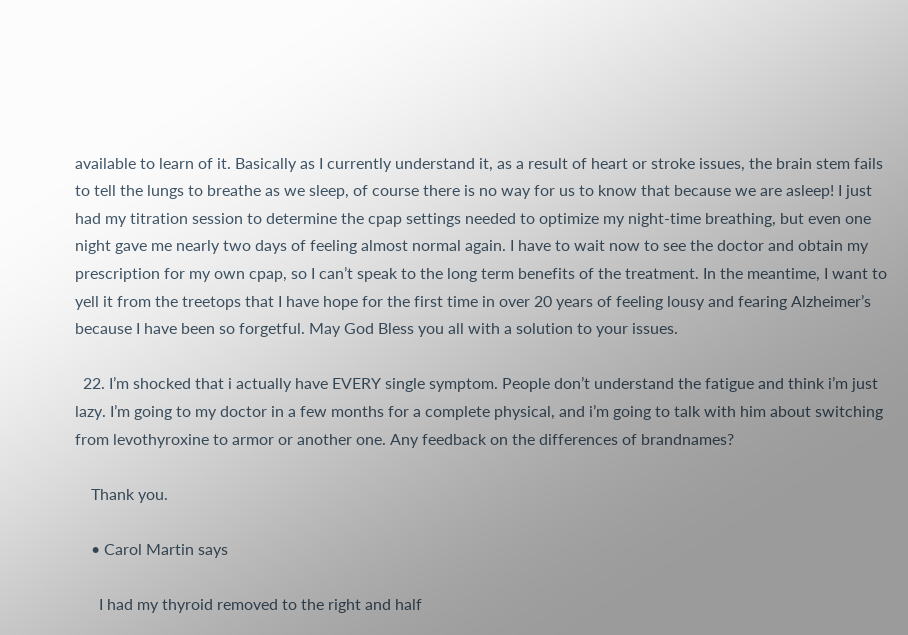available to learn of it. Basically as I currently understand it, as a result of heart or stroke issues, the brain stem fails to tell the lungs to breathe as we sleep, of course there is no way for us to know that because we are asleep! I just had my titration session to determine the cpap settings needed to optimize my night-time breathing, but even one night gave me nearly two days of feeling almost normal again. I have to wait now to see the doctor and obtain my prescription for my own cpap, so I can’t speak to the long term benefits of the treatment. In the meantime, I want to yell it from the treetops that I have hope for the first time in over 20 years of feeling lousy and fearing Alzheimer’s because I have been so forgetful. May God Bless you all with a solution to your issues.

  22. I’m shocked that i actually have EVERY single symptom. People don’t understand the fatigue and think i’m just lazy. I’m going to my doctor in a few months for a complete physical, and i’m going to talk with him about switching from levothyroxine to armor or another one. Any feedback on the differences of brandnames?

    Thank you.

    • Carol Martin says

      I had my thyroid removed to the right and half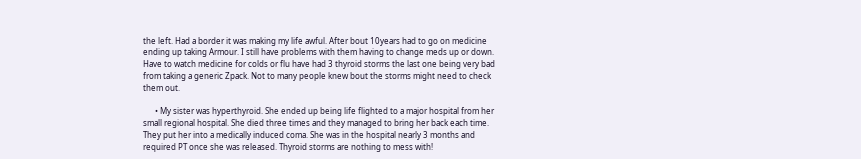the left. Had a border it was making my life awful. After bout 10years had to go on medicine ending up taking Armour. I still have problems with them having to change meds up or down. Have to watch medicine for colds or flu have had 3 thyroid storms the last one being very bad from taking a generic Zpack. Not to many people knew bout the storms might need to check them out.

      • My sister was hyperthyroid. She ended up being life flighted to a major hospital from her small regional hospital. She died three times and they managed to bring her back each time. They put her into a medically induced coma. She was in the hospital nearly 3 months and required PT once she was released. Thyroid storms are nothing to mess with!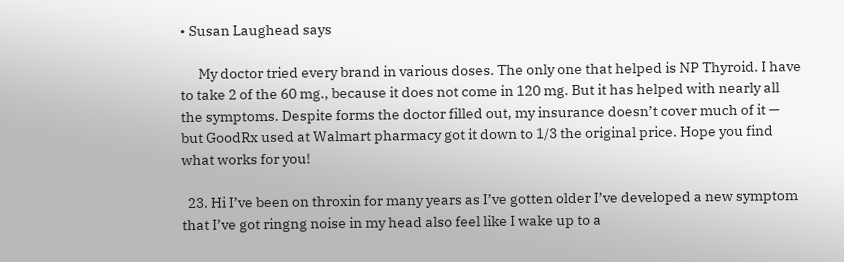• Susan Laughead says

      My doctor tried every brand in various doses. The only one that helped is NP Thyroid. I have to take 2 of the 60 mg., because it does not come in 120 mg. But it has helped with nearly all the symptoms. Despite forms the doctor filled out, my insurance doesn’t cover much of it — but GoodRx used at Walmart pharmacy got it down to 1/3 the original price. Hope you find what works for you!

  23. Hi I’ve been on throxin for many years as I’ve gotten older I’ve developed a new symptom that I’ve got ringng noise in my head also feel like I wake up to a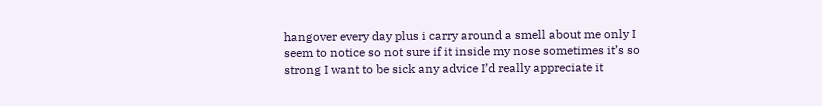hangover every day plus i carry around a smell about me only I seem to notice so not sure if it inside my nose sometimes it’s so strong I want to be sick any advice I’d really appreciate it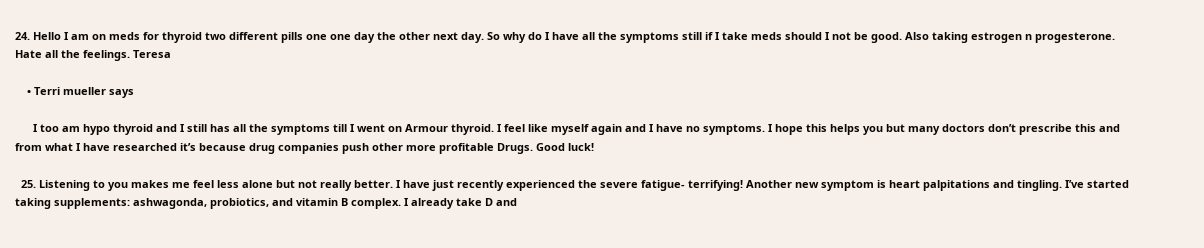24. Hello I am on meds for thyroid two different pills one one day the other next day. So why do I have all the symptoms still if I take meds should I not be good. Also taking estrogen n progesterone. Hate all the feelings. Teresa

    • Terri mueller says

      I too am hypo thyroid and I still has all the symptoms till I went on Armour thyroid. I feel like myself again and I have no symptoms. I hope this helps you but many doctors don’t prescribe this and from what I have researched it’s because drug companies push other more profitable Drugs. Good luck!

  25. Listening to you makes me feel less alone but not really better. I have just recently experienced the severe fatigue- terrifying! Another new symptom is heart palpitations and tingling. I’ve started taking supplements: ashwagonda, probiotics, and vitamin B complex. I already take D and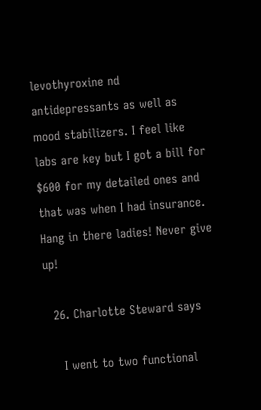levothyroxine nd antidepressants as well as mood stabilizers. I feel like labs are key but I got a bill for $600 for my detailed ones and that was when I had insurance. Hang in there ladies! Never give up!

  26. Charlotte Steward says

    I went to two functional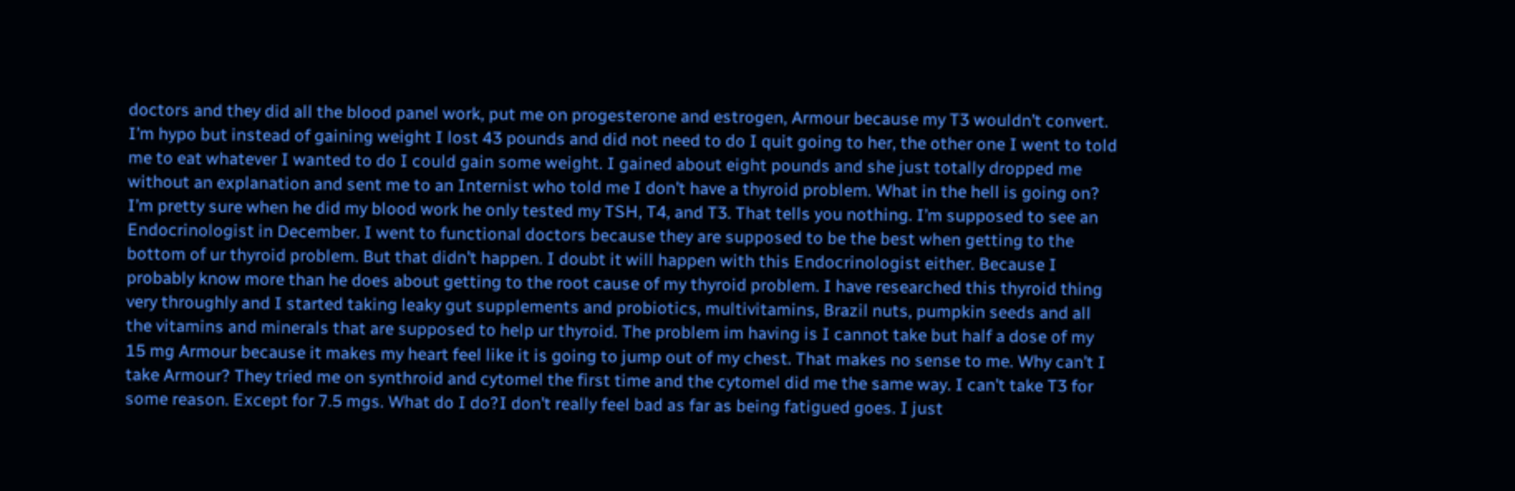doctors and they did all the blood panel work, put me on progesterone and estrogen, Armour because my T3 wouldn’t convert. I’m hypo but instead of gaining weight I lost 43 pounds and did not need to do I quit going to her, the other one I went to told me to eat whatever I wanted to do I could gain some weight. I gained about eight pounds and she just totally dropped me without an explanation and sent me to an Internist who told me I don’t have a thyroid problem. What in the hell is going on? I’m pretty sure when he did my blood work he only tested my TSH, T4, and T3. That tells you nothing. I’m supposed to see an Endocrinologist in December. I went to functional doctors because they are supposed to be the best when getting to the bottom of ur thyroid problem. But that didn’t happen. I doubt it will happen with this Endocrinologist either. Because I probably know more than he does about getting to the root cause of my thyroid problem. I have researched this thyroid thing very throughly and I started taking leaky gut supplements and probiotics, multivitamins, Brazil nuts, pumpkin seeds and all the vitamins and minerals that are supposed to help ur thyroid. The problem im having is I cannot take but half a dose of my 15 mg Armour because it makes my heart feel like it is going to jump out of my chest. That makes no sense to me. Why can’t I take Armour? They tried me on synthroid and cytomel the first time and the cytomel did me the same way. I can’t take T3 for some reason. Except for 7.5 mgs. What do I do?I don’t really feel bad as far as being fatigued goes. I just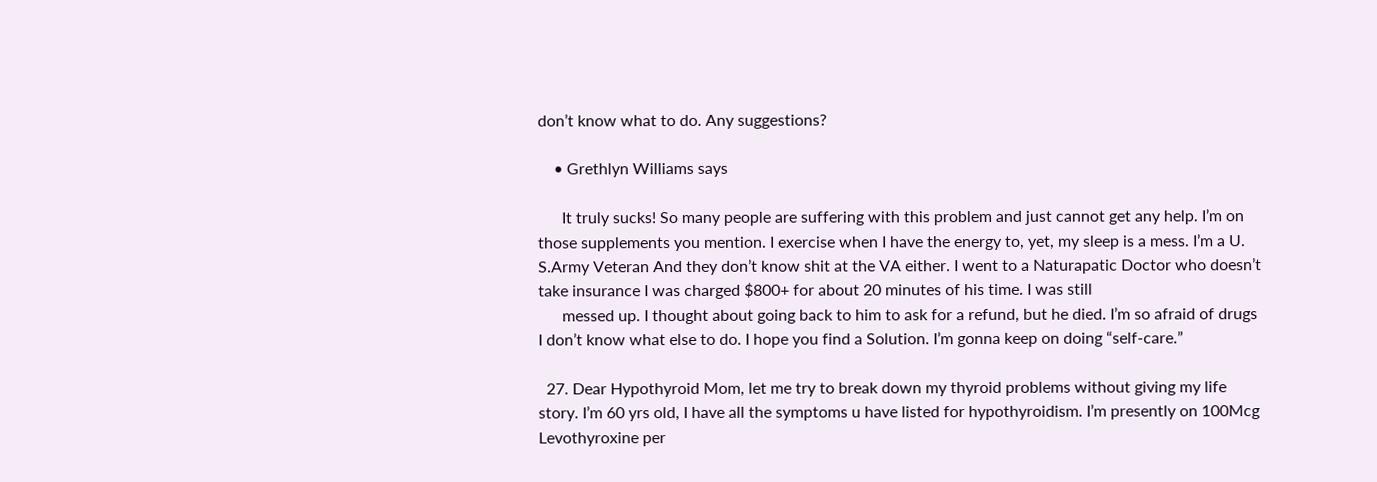don’t know what to do. Any suggestions?

    • Grethlyn Williams says

      It truly sucks! So many people are suffering with this problem and just cannot get any help. I’m on those supplements you mention. I exercise when I have the energy to, yet, my sleep is a mess. I’m a U. S.Army Veteran And they don’t know shit at the VA either. I went to a Naturapatic Doctor who doesn’t take insurance I was charged $800+ for about 20 minutes of his time. I was still
      messed up. I thought about going back to him to ask for a refund, but he died. I’m so afraid of drugs I don’t know what else to do. I hope you find a Solution. I’m gonna keep on doing “self-care.”

  27. Dear Hypothyroid Mom, let me try to break down my thyroid problems without giving my life story. I’m 60 yrs old, I have all the symptoms u have listed for hypothyroidism. I’m presently on 100Mcg Levothyroxine per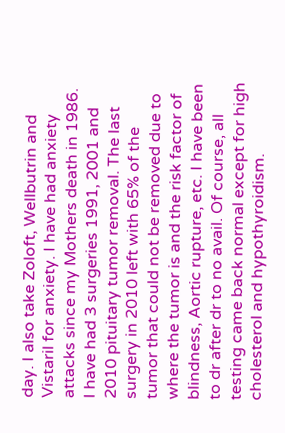day. I also take Zoloft, Wellbutrin and Vistaril for anxiety. I have had anxiety attacks since my Mothers death in 1986. I have had 3 surgeries 1991, 2001 and 2010 pituitary tumor removal. The last surgery in 2010 left with 65% of the tumor that could not be removed due to where the tumor is and the risk factor of blindness, Aortic rupture, etc. I have been to dr after dr to no avail. Of course, all testing came back normal except for high cholesterol and hypothyroidism.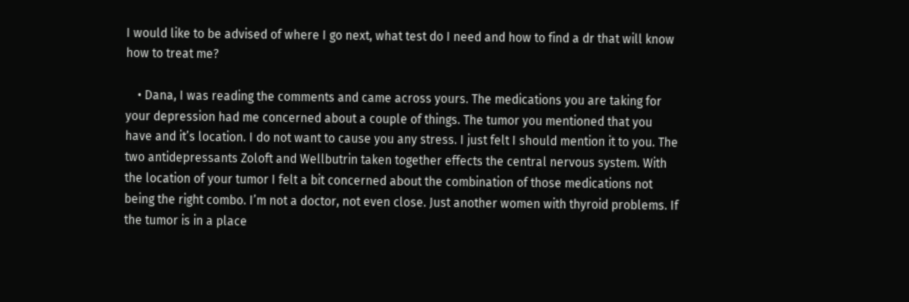I would like to be advised of where I go next, what test do I need and how to find a dr that will know how to treat me?

    • Dana, I was reading the comments and came across yours. The medications you are taking for your depression had me concerned about a couple of things. The tumor you mentioned that you have and it’s location. I do not want to cause you any stress. I just felt I should mention it to you. The two antidepressants Zoloft and Wellbutrin taken together effects the central nervous system. With the location of your tumor I felt a bit concerned about the combination of those medications not being the right combo. I’m not a doctor, not even close. Just another women with thyroid problems. If the tumor is in a place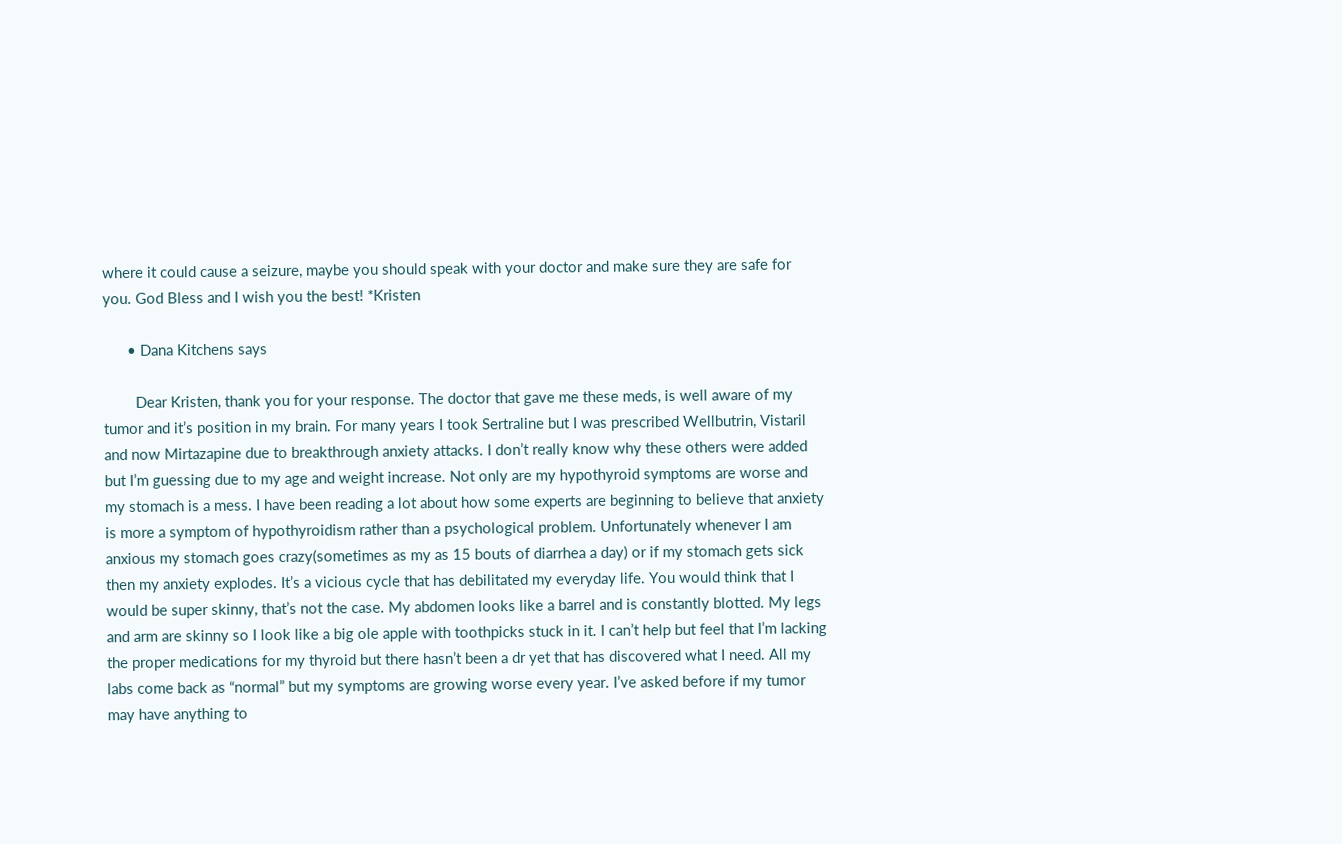where it could cause a seizure, maybe you should speak with your doctor and make sure they are safe for you. God Bless and I wish you the best! *Kristen

      • Dana Kitchens says

        Dear Kristen, thank you for your response. The doctor that gave me these meds, is well aware of my tumor and it’s position in my brain. For many years I took Sertraline but I was prescribed Wellbutrin, Vistaril and now Mirtazapine due to breakthrough anxiety attacks. I don’t really know why these others were added but I’m guessing due to my age and weight increase. Not only are my hypothyroid symptoms are worse and my stomach is a mess. I have been reading a lot about how some experts are beginning to believe that anxiety is more a symptom of hypothyroidism rather than a psychological problem. Unfortunately whenever I am anxious my stomach goes crazy(sometimes as my as 15 bouts of diarrhea a day) or if my stomach gets sick then my anxiety explodes. It’s a vicious cycle that has debilitated my everyday life. You would think that I would be super skinny, that’s not the case. My abdomen looks like a barrel and is constantly blotted. My legs and arm are skinny so I look like a big ole apple with toothpicks stuck in it. I can’t help but feel that I’m lacking the proper medications for my thyroid but there hasn’t been a dr yet that has discovered what I need. All my labs come back as “normal” but my symptoms are growing worse every year. I’ve asked before if my tumor may have anything to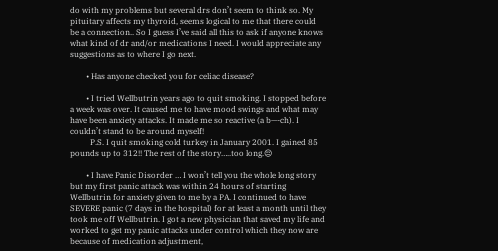do with my problems but several drs don’t seem to think so. My pituitary affects my thyroid, seems logical to me that there could be a connection.. So I guess I’ve said all this to ask if anyone knows what kind of dr and/or medications I need. I would appreciate any suggestions as to where I go next.

        • Has anyone checked you for celiac disease?

        • I tried Wellbutrin years ago to quit smoking. I stopped before a week was over. It caused me to have mood swings and what may have been anxiety attacks. It made me so reactive (a b—-ch). I couldn’t stand to be around myself!
          P.S. I quit smoking cold turkey in January 2001. I gained 85 pounds up to 312!! The rest of the story…..too long.😔

        • I have Panic Disorder … I won’t tell you the whole long story but my first panic attack was within 24 hours of starting Wellbutrin for anxiety given to me by a PA. I continued to have SEVERE panic (7 days in the hospital) for at least a month until they took me off Wellbutrin. I got a new physician that saved my life and worked to get my panic attacks under control which they now are because of medication adjustment,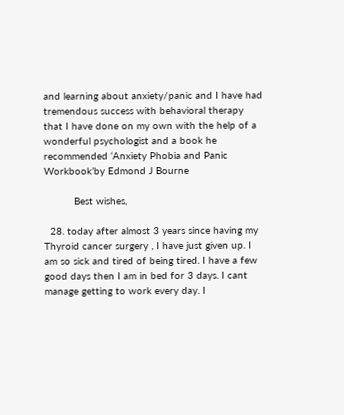and learning about anxiety/panic and I have had tremendous success with behavioral therapy that I have done on my own with the help of a wonderful psychologist and a book he recommended ‘Anxiety Phobia and Panic Workbook’by Edmond J Bourne

          Best wishes,

  28. today after almost 3 years since having my Thyroid cancer surgery , I have just given up. I am so sick and tired of being tired. I have a few good days then I am in bed for 3 days. I cant manage getting to work every day. I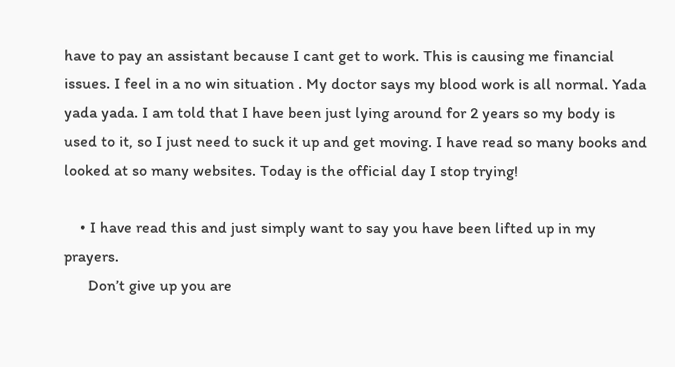have to pay an assistant because I cant get to work. This is causing me financial issues. I feel in a no win situation . My doctor says my blood work is all normal. Yada yada yada. I am told that I have been just lying around for 2 years so my body is used to it, so I just need to suck it up and get moving. I have read so many books and looked at so many websites. Today is the official day I stop trying!

    • I have read this and just simply want to say you have been lifted up in my prayers.
      Don’t give up you are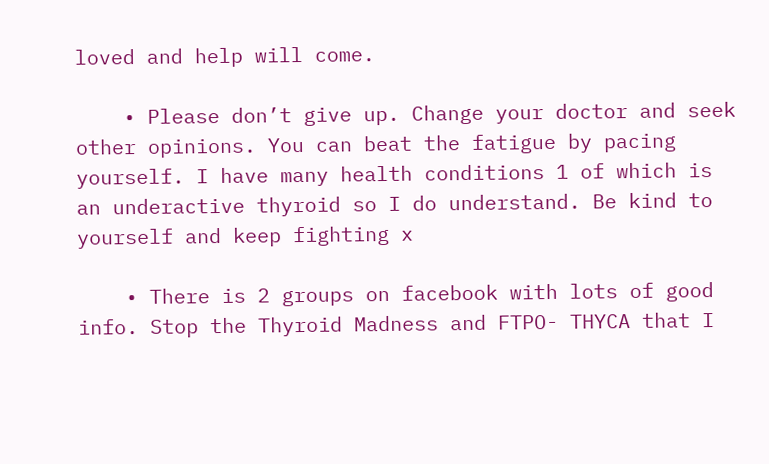loved and help will come.

    • Please don’t give up. Change your doctor and seek other opinions. You can beat the fatigue by pacing yourself. I have many health conditions 1 of which is an underactive thyroid so I do understand. Be kind to yourself and keep fighting x

    • There is 2 groups on facebook with lots of good info. Stop the Thyroid Madness and FTPO- THYCA that I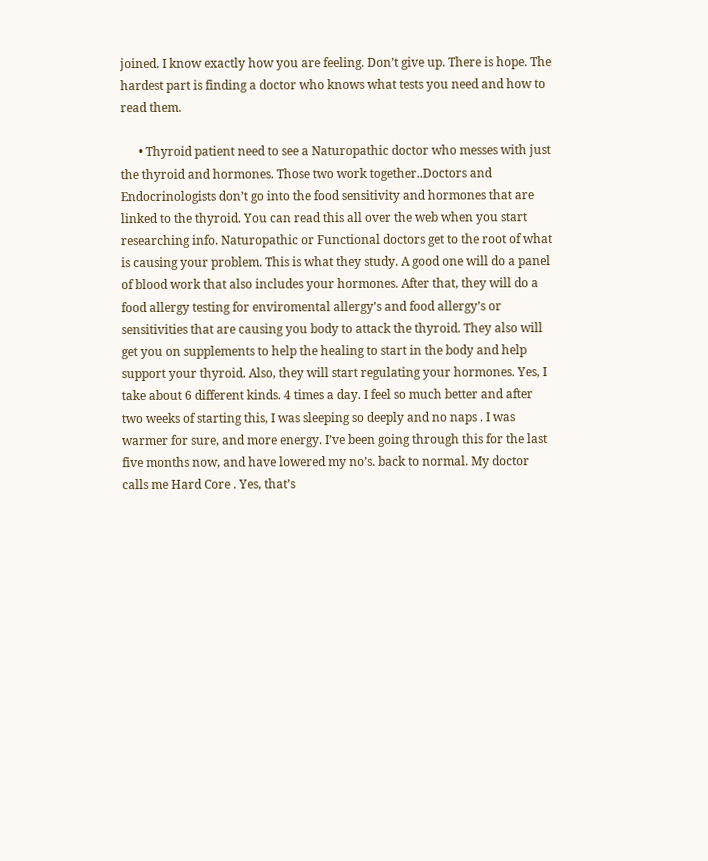joined. I know exactly how you are feeling. Don’t give up. There is hope. The hardest part is finding a doctor who knows what tests you need and how to read them.

      • Thyroid patient need to see a Naturopathic doctor who messes with just the thyroid and hormones. Those two work together..Doctors and Endocrinologists don’t go into the food sensitivity and hormones that are linked to the thyroid. You can read this all over the web when you start researching info. Naturopathic or Functional doctors get to the root of what is causing your problem. This is what they study. A good one will do a panel of blood work that also includes your hormones. After that, they will do a food allergy testing for enviromental allergy’s and food allergy’s or sensitivities that are causing you body to attack the thyroid. They also will get you on supplements to help the healing to start in the body and help support your thyroid. Also, they will start regulating your hormones. Yes, I take about 6 different kinds. 4 times a day. I feel so much better and after two weeks of starting this, I was sleeping so deeply and no naps . I was warmer for sure, and more energy. I’ve been going through this for the last five months now, and have lowered my no’s. back to normal. My doctor calls me Hard Core . Yes, that’s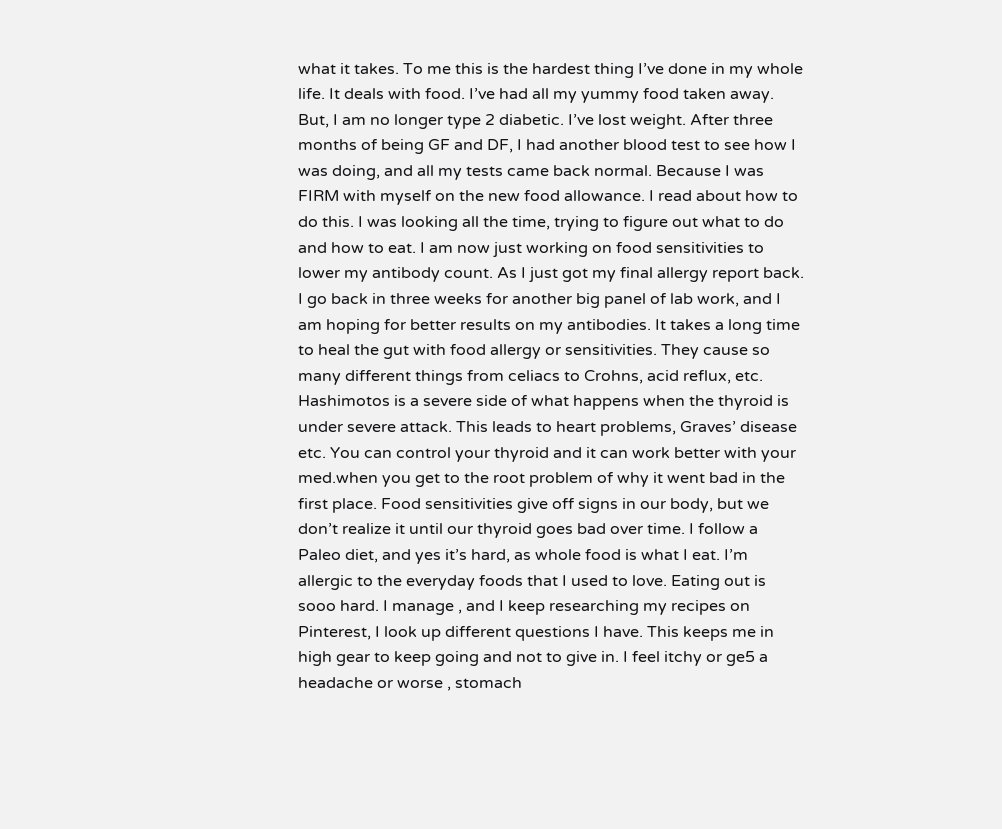what it takes. To me this is the hardest thing I’ve done in my whole life. It deals with food. I’ve had all my yummy food taken away. But, I am no longer type 2 diabetic. I’ve lost weight. After three months of being GF and DF, I had another blood test to see how I was doing, and all my tests came back normal. Because I was FIRM with myself on the new food allowance. I read about how to do this. I was looking all the time, trying to figure out what to do and how to eat. I am now just working on food sensitivities to lower my antibody count. As I just got my final allergy report back. I go back in three weeks for another big panel of lab work, and I am hoping for better results on my antibodies. It takes a long time to heal the gut with food allergy or sensitivities. They cause so many different things from celiacs to Crohns, acid reflux, etc. Hashimotos is a severe side of what happens when the thyroid is under severe attack. This leads to heart problems, Graves’ disease etc. You can control your thyroid and it can work better with your med.when you get to the root problem of why it went bad in the first place. Food sensitivities give off signs in our body, but we don’t realize it until our thyroid goes bad over time. I follow a Paleo diet, and yes it’s hard, as whole food is what I eat. I’m allergic to the everyday foods that I used to love. Eating out is sooo hard. I manage , and I keep researching my recipes on Pinterest, I look up different questions I have. This keeps me in high gear to keep going and not to give in. I feel itchy or ge5 a headache or worse , stomach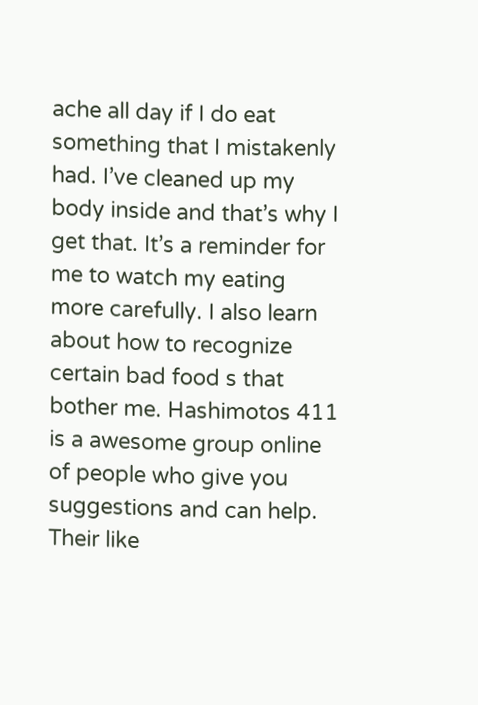ache all day if I do eat something that I mistakenly had. I’ve cleaned up my body inside and that’s why I get that. It’s a reminder for me to watch my eating more carefully. I also learn about how to recognize certain bad food s that bother me. Hashimotos 411 is a awesome group online of people who give you suggestions and can help. Their like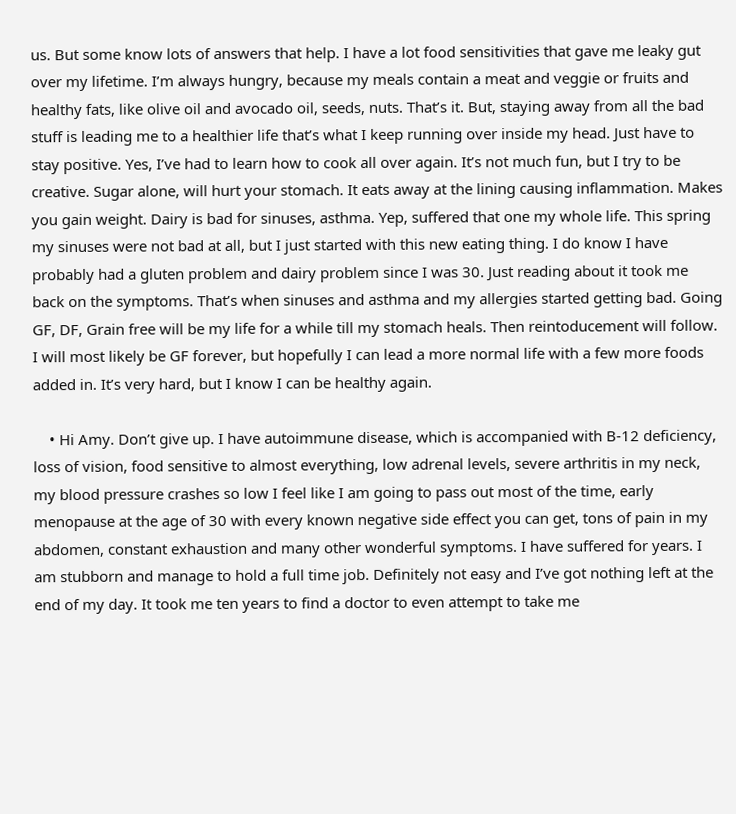us. But some know lots of answers that help. I have a lot food sensitivities that gave me leaky gut over my lifetime. I’m always hungry, because my meals contain a meat and veggie or fruits and healthy fats, like olive oil and avocado oil, seeds, nuts. That’s it. But, staying away from all the bad stuff is leading me to a healthier life that’s what I keep running over inside my head. Just have to stay positive. Yes, I’ve had to learn how to cook all over again. It’s not much fun, but I try to be creative. Sugar alone, will hurt your stomach. It eats away at the lining causing inflammation. Makes you gain weight. Dairy is bad for sinuses, asthma. Yep, suffered that one my whole life. This spring my sinuses were not bad at all, but I just started with this new eating thing. I do know I have probably had a gluten problem and dairy problem since I was 30. Just reading about it took me back on the symptoms. That’s when sinuses and asthma and my allergies started getting bad. Going GF, DF, Grain free will be my life for a while till my stomach heals. Then reintoducement will follow. I will most likely be GF forever, but hopefully I can lead a more normal life with a few more foods added in. It’s very hard, but I know I can be healthy again.

    • Hi Amy. Don’t give up. I have autoimmune disease, which is accompanied with B-12 deficiency, loss of vision, food sensitive to almost everything, low adrenal levels, severe arthritis in my neck, my blood pressure crashes so low I feel like I am going to pass out most of the time, early menopause at the age of 30 with every known negative side effect you can get, tons of pain in my abdomen, constant exhaustion and many other wonderful symptoms. I have suffered for years. I am stubborn and manage to hold a full time job. Definitely not easy and I’ve got nothing left at the end of my day. It took me ten years to find a doctor to even attempt to take me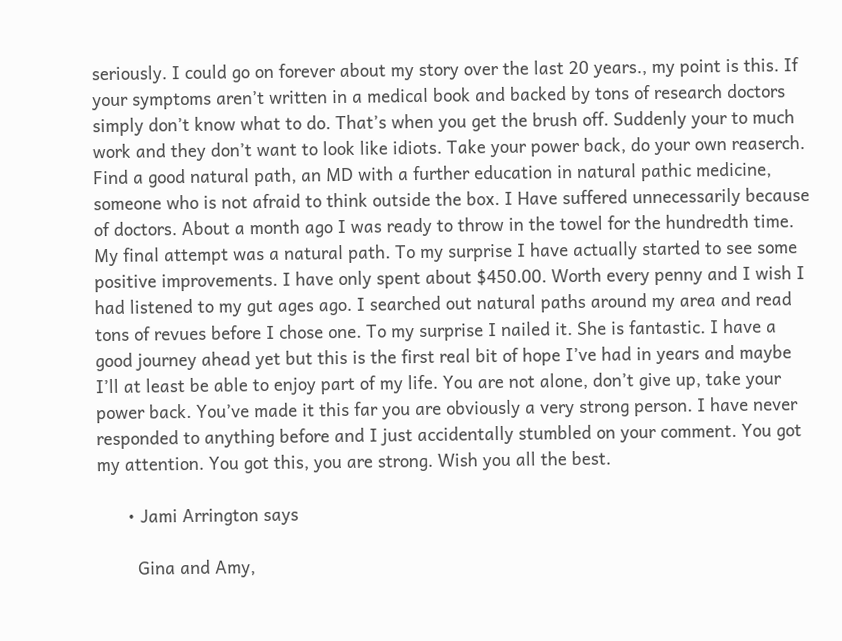seriously. I could go on forever about my story over the last 20 years., my point is this. If your symptoms aren’t written in a medical book and backed by tons of research doctors simply don’t know what to do. That’s when you get the brush off. Suddenly your to much work and they don’t want to look like idiots. Take your power back, do your own reaserch. Find a good natural path, an MD with a further education in natural pathic medicine, someone who is not afraid to think outside the box. I Have suffered unnecessarily because of doctors. About a month ago I was ready to throw in the towel for the hundredth time. My final attempt was a natural path. To my surprise I have actually started to see some positive improvements. I have only spent about $450.00. Worth every penny and I wish I had listened to my gut ages ago. I searched out natural paths around my area and read tons of revues before I chose one. To my surprise I nailed it. She is fantastic. I have a good journey ahead yet but this is the first real bit of hope I’ve had in years and maybe I’ll at least be able to enjoy part of my life. You are not alone, don’t give up, take your power back. You’ve made it this far you are obviously a very strong person. I have never responded to anything before and I just accidentally stumbled on your comment. You got my attention. You got this, you are strong. Wish you all the best.

      • Jami Arrington says

        Gina and Amy,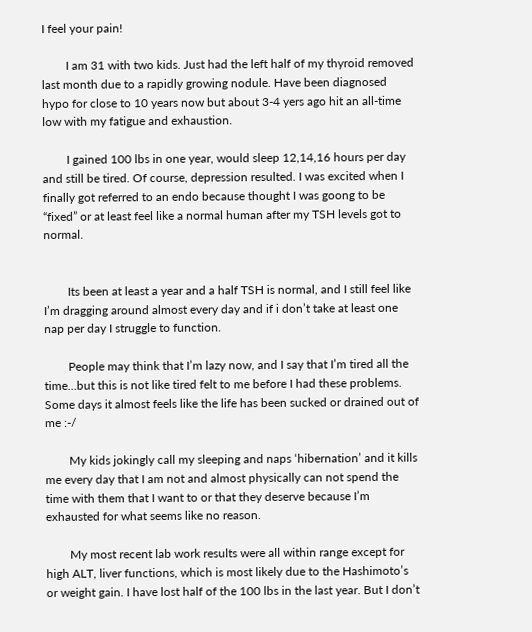I feel your pain!

        I am 31 with two kids. Just had the left half of my thyroid removed last month due to a rapidly growing nodule. Have been diagnosed hypo for close to 10 years now but about 3-4 yers ago hit an all-time low with my fatigue and exhaustion.

        I gained 100 lbs in one year, would sleep 12,14,16 hours per day and still be tired. Of course, depression resulted. I was excited when I finally got referred to an endo because thought I was goong to be “fixed” or at least feel like a normal human after my TSH levels got to normal.


        Its been at least a year and a half TSH is normal, and I still feel like I’m dragging around almost every day and if i don’t take at least one nap per day I struggle to function.

        People may think that I’m lazy now, and I say that I’m tired all the time…but this is not like tired felt to me before I had these problems. Some days it almost feels like the life has been sucked or drained out of me :-/

        My kids jokingly call my sleeping and naps ‘hibernation’ and it kills me every day that I am not and almost physically can not spend the time with them that I want to or that they deserve because I’m exhausted for what seems like no reason.

        My most recent lab work results were all within range except for high ALT, liver functions, which is most likely due to the Hashimoto’s or weight gain. I have lost half of the 100 lbs in the last year. But I don’t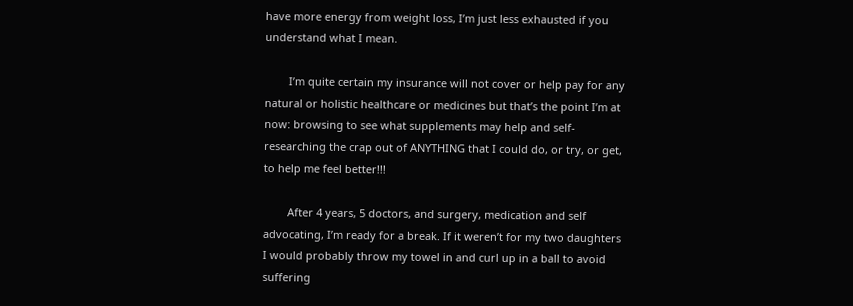have more energy from weight loss, I’m just less exhausted if you understand what I mean.

        I’m quite certain my insurance will not cover or help pay for any natural or holistic healthcare or medicines but that’s the point I’m at now: browsing to see what supplements may help and self-researching the crap out of ANYTHING that I could do, or try, or get, to help me feel better!!!

        After 4 years, 5 doctors, and surgery, medication and self advocating, I’m ready for a break. If it weren’t for my two daughters I would probably throw my towel in and curl up in a ball to avoid suffering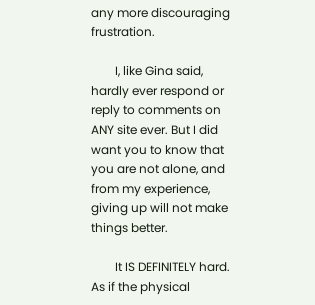any more discouraging frustration.

        I, like Gina said, hardly ever respond or reply to comments on ANY site ever. But I did want you to know that you are not alone, and from my experience, giving up will not make things better.

        It IS DEFINITELY hard. As if the physical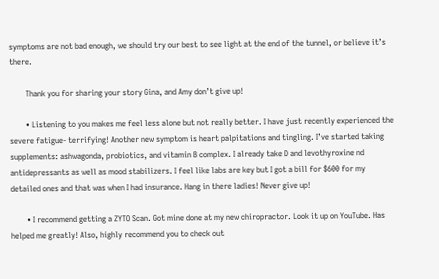symptoms are not bad enough, we should try our best to see light at the end of the tunnel, or believe it’s there.

        Thank you for sharing your story Gina, and Amy don’t give up!

        • Listening to you makes me feel less alone but not really better. I have just recently experienced the severe fatigue- terrifying! Another new symptom is heart palpitations and tingling. I’ve started taking supplements: ashwagonda, probiotics, and vitamin B complex. I already take D and levothyroxine nd antidepressants as well as mood stabilizers. I feel like labs are key but I got a bill for $600 for my detailed ones and that was when I had insurance. Hang in there ladies! Never give up!

        • I recommend getting a ZYTO Scan. Got mine done at my new chiropractor. Look it up on YouTube. Has helped me greatly! Also, highly recommend you to check out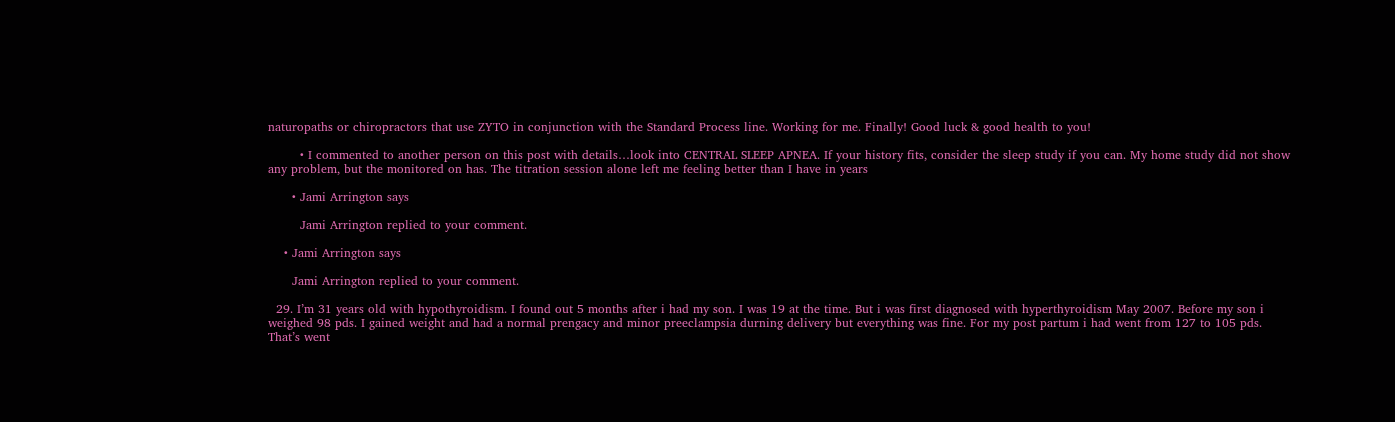naturopaths or chiropractors that use ZYTO in conjunction with the Standard Process line. Working for me. Finally! Good luck & good health to you!

        • I commented to another person on this post with details…look into CENTRAL SLEEP APNEA. If your history fits, consider the sleep study if you can. My home study did not show any problem, but the monitored on has. The titration session alone left me feeling better than I have in years

      • Jami Arrington says

        Jami Arrington replied to your comment.

    • Jami Arrington says

      Jami Arrington replied to your comment.

  29. I’m 31 years old with hypothyroidism. I found out 5 months after i had my son. I was 19 at the time. But i was first diagnosed with hyperthyroidism May 2007. Before my son i weighed 98 pds. I gained weight and had a normal prengacy and minor preeclampsia durning delivery but everything was fine. For my post partum i had went from 127 to 105 pds. That’s went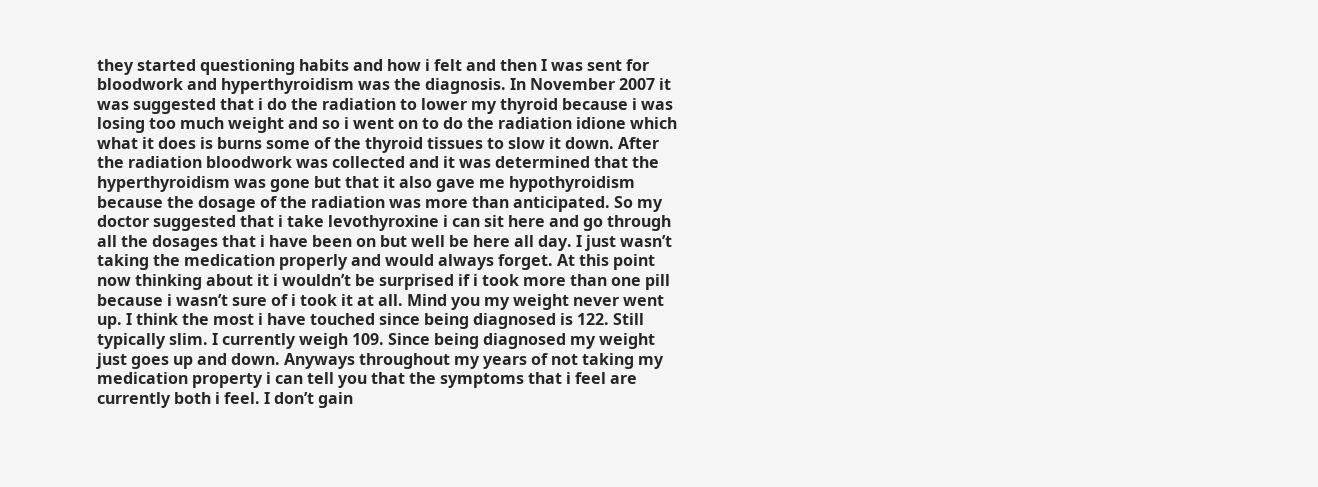they started questioning habits and how i felt and then I was sent for bloodwork and hyperthyroidism was the diagnosis. In November 2007 it was suggested that i do the radiation to lower my thyroid because i was losing too much weight and so i went on to do the radiation idione which what it does is burns some of the thyroid tissues to slow it down. After the radiation bloodwork was collected and it was determined that the hyperthyroidism was gone but that it also gave me hypothyroidism because the dosage of the radiation was more than anticipated. So my doctor suggested that i take levothyroxine i can sit here and go through all the dosages that i have been on but well be here all day. I just wasn’t taking the medication properly and would always forget. At this point now thinking about it i wouldn’t be surprised if i took more than one pill because i wasn’t sure of i took it at all. Mind you my weight never went up. I think the most i have touched since being diagnosed is 122. Still typically slim. I currently weigh 109. Since being diagnosed my weight just goes up and down. Anyways throughout my years of not taking my medication property i can tell you that the symptoms that i feel are currently both i feel. I don’t gain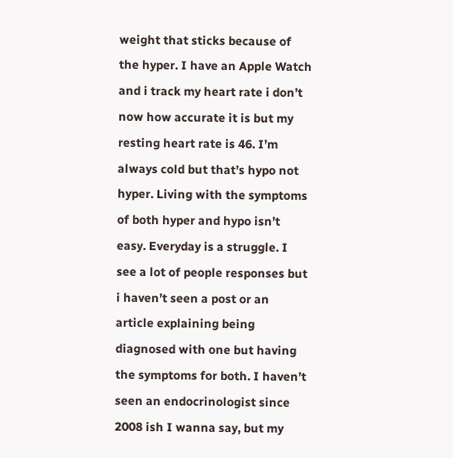weight that sticks because of the hyper. I have an Apple Watch and i track my heart rate i don’t now how accurate it is but my resting heart rate is 46. I’m always cold but that’s hypo not hyper. Living with the symptoms of both hyper and hypo isn’t easy. Everyday is a struggle. I see a lot of people responses but i haven’t seen a post or an article explaining being diagnosed with one but having the symptoms for both. I haven’t seen an endocrinologist since 2008 ish I wanna say, but my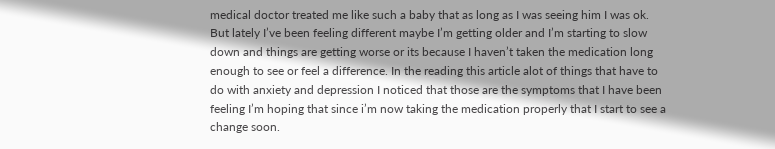medical doctor treated me like such a baby that as long as I was seeing him I was ok. But lately I’ve been feeling different maybe I’m getting older and I’m starting to slow down and things are getting worse or its because I haven’t taken the medication long enough to see or feel a difference. In the reading this article alot of things that have to do with anxiety and depression I noticed that those are the symptoms that I have been feeling I’m hoping that since i’m now taking the medication properly that I start to see a change soon.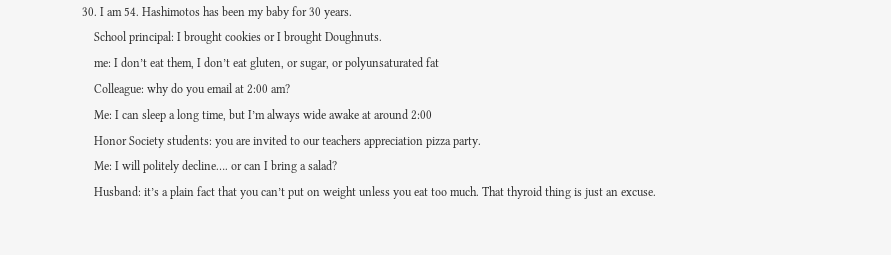30. I am 54. Hashimotos has been my baby for 30 years.
    School principal: I brought cookies or I brought Doughnuts.
    me: I don’t eat them, I don’t eat gluten, or sugar, or polyunsaturated fat
    Colleague: why do you email at 2:00 am?
    Me: I can sleep a long time, but I’m always wide awake at around 2:00
    Honor Society students: you are invited to our teachers appreciation pizza party.
    Me: I will politely decline…. or can I bring a salad?
    Husband: it’s a plain fact that you can’t put on weight unless you eat too much. That thyroid thing is just an excuse.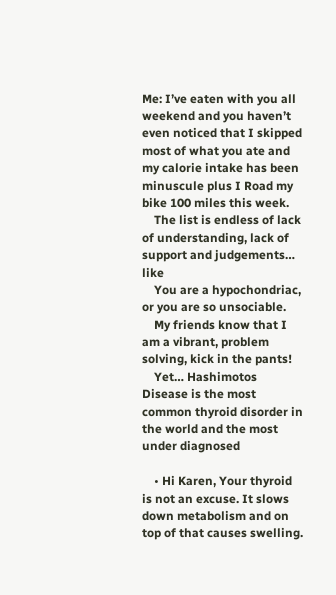Me: I’ve eaten with you all weekend and you haven’t even noticed that I skipped most of what you ate and my calorie intake has been minuscule plus I Road my bike 100 miles this week.
    The list is endless of lack of understanding, lack of support and judgements… like
    You are a hypochondriac, or you are so unsociable.
    My friends know that I am a vibrant, problem solving, kick in the pants!
    Yet… Hashimotos Disease is the most common thyroid disorder in the world and the most under diagnosed

    • Hi Karen, Your thyroid is not an excuse. It slows down metabolism and on top of that causes swelling.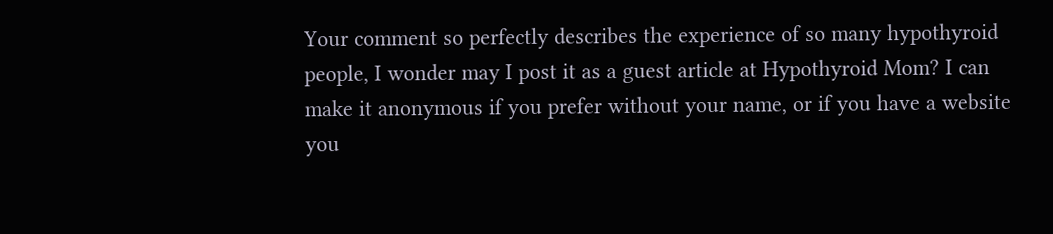Your comment so perfectly describes the experience of so many hypothyroid people, I wonder may I post it as a guest article at Hypothyroid Mom? I can make it anonymous if you prefer without your name, or if you have a website you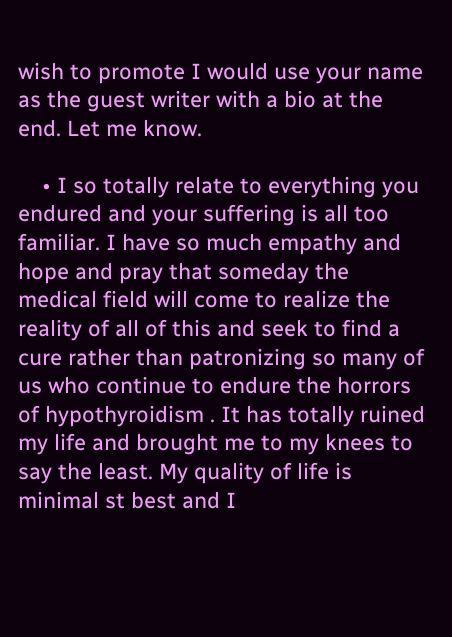wish to promote I would use your name as the guest writer with a bio at the end. Let me know.

    • I so totally relate to everything you endured and your suffering is all too familiar. I have so much empathy and hope and pray that someday the medical field will come to realize the reality of all of this and seek to find a cure rather than patronizing so many of us who continue to endure the horrors of hypothyroidism . It has totally ruined my life and brought me to my knees to say the least. My quality of life is minimal st best and I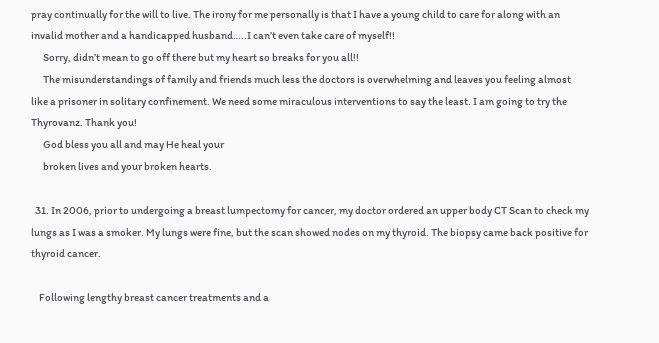pray continually for the will to live. The irony for me personally is that I have a young child to care for along with an invalid mother and a handicapped husband…..I can’t even take care of myself!!
      Sorry, didn’t mean to go off there but my heart so breaks for you all!!
      The misunderstandings of family and friends much less the doctors is overwhelming and leaves you feeling almost like a prisoner in solitary confinement. We need some miraculous interventions to say the least. I am going to try the Thyrovanz. Thank you!
      God bless you all and may He heal your
      broken lives and your broken hearts.

  31. In 2006, prior to undergoing a breast lumpectomy for cancer, my doctor ordered an upper body CT Scan to check my lungs as I was a smoker. My lungs were fine, but the scan showed nodes on my thyroid. The biopsy came back positive for thyroid cancer.

    Following lengthy breast cancer treatments and a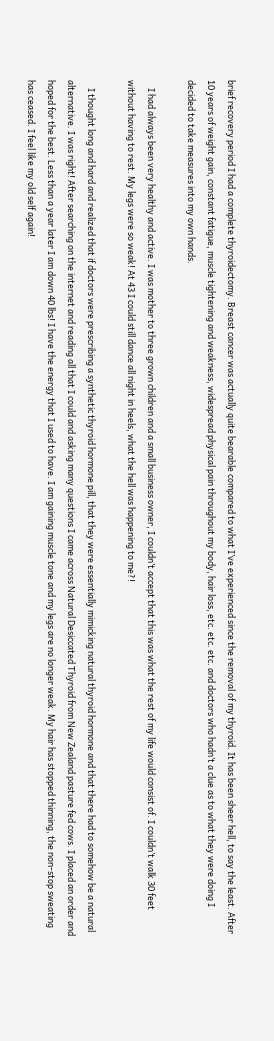brief recovery period I had a complete thyroidectomy. Breast cancer was actually quite bearable compared to what I’ve experienced since the removal of my thyroid. It has been sheer hell, to say the least. After 10 years of weight gain, constant fatigue, muscle tightening and weakness, widespread physical pain throughout my body, hair loss, etc. etc. etc. and doctors who hadn’t a clue as to what they were doing I decided to take measures into my own hands.

    I had always been very healthy and active. I was mother to three grown children and a small business owner, I couldn’t accept that this was what the rest of my life would consist of. I couldn’t walk 30 feet without having to rest. My legs were so weak! At 43 I could still dance all night in heels, what the hell was happening to me?!

    I thought long and hard and realized that if doctors were prescribing a synthetic thyroid hormone pill, that they were essentially mimicking natural thyroid hormone and that there had to somehow be a natural alternative. I was right! After searching on the internet and reading all that I could and asking many questions I came across Natural Desiccated Thyroid from New Zealand pasture fed cows. I placed an order and hoped for the best. Less than a year later I am down 40 lbs! I have the energy that I used to have. I am gaining muscle tone and my legs are no longer weak. My hair has stopped thinning, the non-stop sweating has ceased. I feel like my old self again!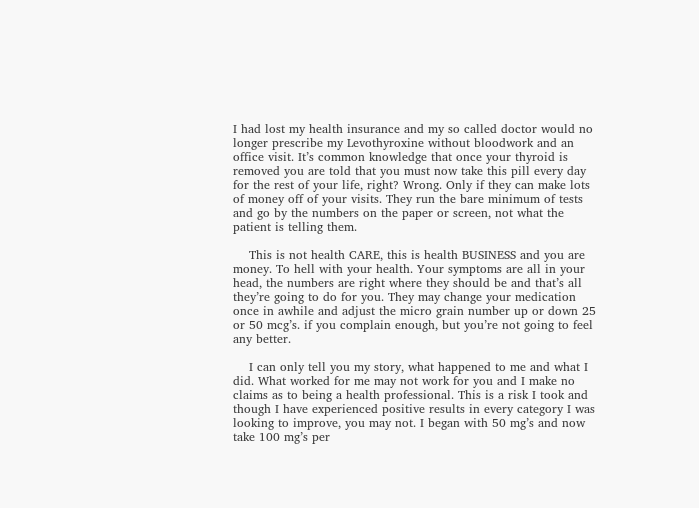I had lost my health insurance and my so called doctor would no longer prescribe my Levothyroxine without bloodwork and an office visit. It’s common knowledge that once your thyroid is removed you are told that you must now take this pill every day for the rest of your life, right? Wrong. Only if they can make lots of money off of your visits. They run the bare minimum of tests and go by the numbers on the paper or screen, not what the patient is telling them.

    This is not health CARE, this is health BUSINESS and you are money. To hell with your health. Your symptoms are all in your head, the numbers are right where they should be and that’s all they’re going to do for you. They may change your medication once in awhile and adjust the micro grain number up or down 25 or 50 mcg’s. if you complain enough, but you’re not going to feel any better.

    I can only tell you my story, what happened to me and what I did. What worked for me may not work for you and I make no claims as to being a health professional. This is a risk I took and though I have experienced positive results in every category I was looking to improve, you may not. I began with 50 mg’s and now take 100 mg’s per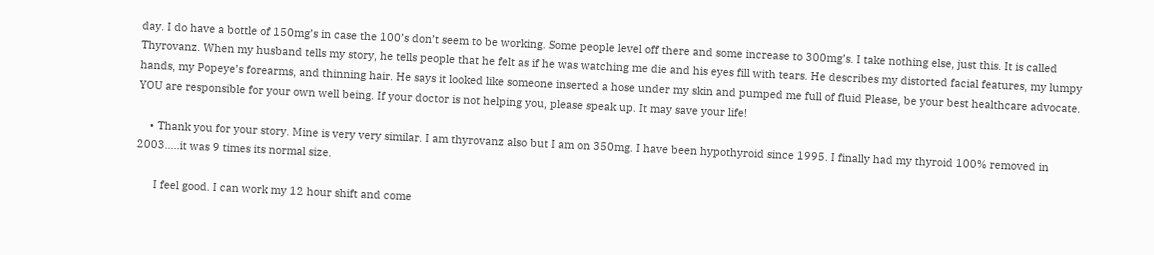day. I do have a bottle of 150mg’s in case the 100’s don’t seem to be working. Some people level off there and some increase to 300mg’s. I take nothing else, just this. It is called Thyrovanz. When my husband tells my story, he tells people that he felt as if he was watching me die and his eyes fill with tears. He describes my distorted facial features, my lumpy hands, my Popeye’s forearms, and thinning hair. He says it looked like someone inserted a hose under my skin and pumped me full of fluid Please, be your best healthcare advocate. YOU are responsible for your own well being. If your doctor is not helping you, please speak up. It may save your life!

    • Thank you for your story. Mine is very very similar. I am thyrovanz also but I am on 350mg. I have been hypothyroid since 1995. I finally had my thyroid 100% removed in 2003…..it was 9 times its normal size.

      I feel good. I can work my 12 hour shift and come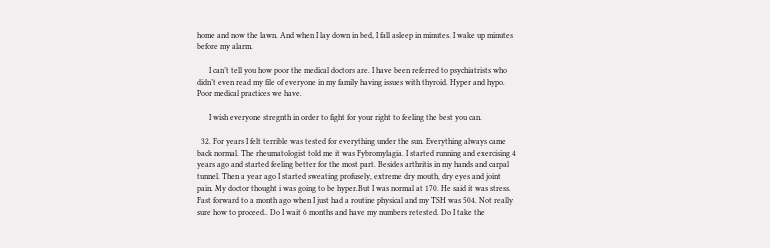home and now the lawn. And when I lay down in bed, I fall asleep in minutes. I wake up minutes before my alarm.

      I can’t tell you how poor the medical doctors are. I have been referred to psychiatrists who didn’t even read my file of everyone in my family having issues with thyroid. Hyper and hypo. Poor medical practices we have.

      I wish everyone stregnth in order to fight for your right to feeling the best you can.

  32. For years I felt terrible was tested for everything under the sun. Everything always came back normal. The rheumatologist told me it was Fybromylagia. I started running and exercising 4 years ago and started feeling better for the most part. Besides arthritis in my hands and carpal tunnel. Then a year ago I started sweating profusely, extreme dry mouth, dry eyes and joint pain. My doctor thought i was going to be hyper.But I was normal at 170. He said it was stress. Fast forward to a month ago when I just had a routine physical and my TSH was 504. Not really sure how to proceed.. Do I wait 6 months and have my numbers retested. Do I take the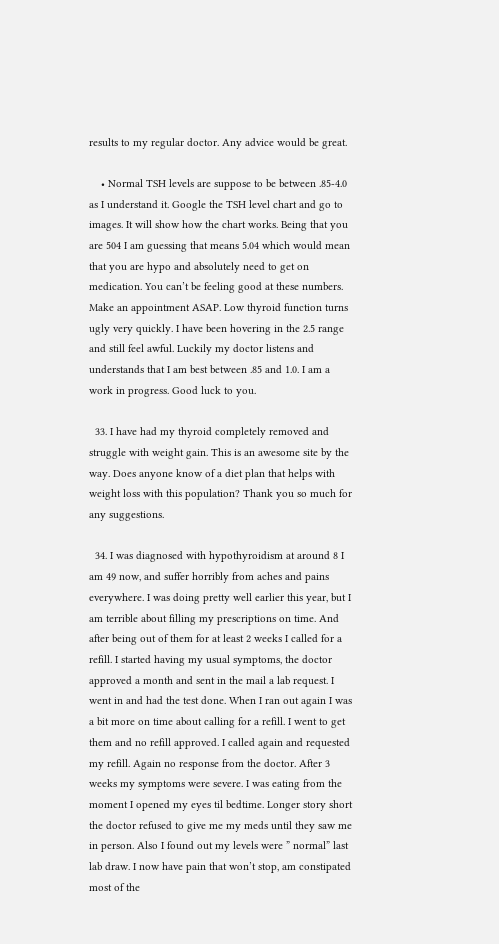results to my regular doctor. Any advice would be great.

    • Normal TSH levels are suppose to be between .85-4.0 as I understand it. Google the TSH level chart and go to images. It will show how the chart works. Being that you are 504 I am guessing that means 5.04 which would mean that you are hypo and absolutely need to get on medication. You can’t be feeling good at these numbers. Make an appointment ASAP. Low thyroid function turns ugly very quickly. I have been hovering in the 2.5 range and still feel awful. Luckily my doctor listens and understands that I am best between .85 and 1.0. I am a work in progress. Good luck to you.

  33. I have had my thyroid completely removed and struggle with weight gain. This is an awesome site by the way. Does anyone know of a diet plan that helps with weight loss with this population? Thank you so much for any suggestions.

  34. I was diagnosed with hypothyroidism at around 8 I am 49 now, and suffer horribly from aches and pains everywhere. I was doing pretty well earlier this year, but I am terrible about filling my prescriptions on time. And after being out of them for at least 2 weeks I called for a refill. I started having my usual symptoms, the doctor approved a month and sent in the mail a lab request. I went in and had the test done. When I ran out again I was a bit more on time about calling for a refill. I went to get them and no refill approved. I called again and requested my refill. Again no response from the doctor. After 3 weeks my symptoms were severe. I was eating from the moment I opened my eyes til bedtime. Longer story short the doctor refused to give me my meds until they saw me in person. Also I found out my levels were ” normal” last lab draw. I now have pain that won’t stop, am constipated most of the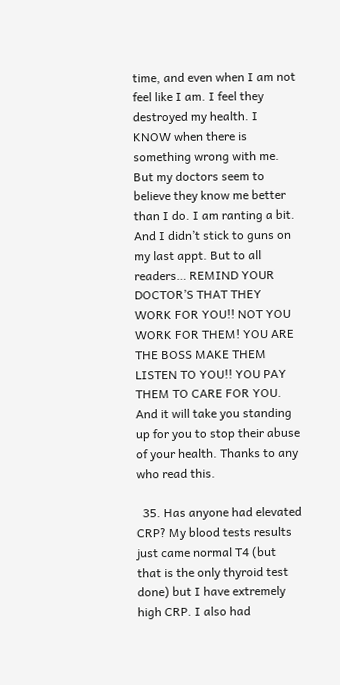time, and even when I am not feel like I am. I feel they destroyed my health. I KNOW when there is something wrong with me. But my doctors seem to believe they know me better than I do. I am ranting a bit. And I didn’t stick to guns on my last appt. But to all readers… REMIND YOUR DOCTOR’S THAT THEY WORK FOR YOU!! NOT YOU WORK FOR THEM! YOU ARE THE BOSS MAKE THEM LISTEN TO YOU!! YOU PAY THEM TO CARE FOR YOU. And it will take you standing up for you to stop their abuse of your health. Thanks to any who read this.

  35. Has anyone had elevated CRP? My blood tests results just came normal T4 (but that is the only thyroid test done) but I have extremely high CRP. I also had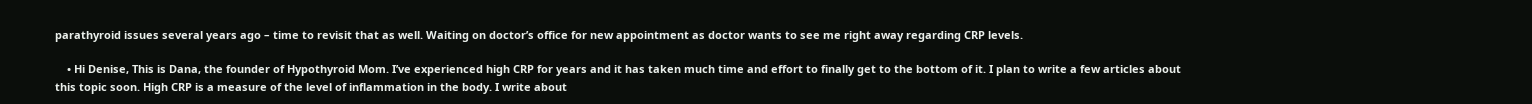parathyroid issues several years ago – time to revisit that as well. Waiting on doctor’s office for new appointment as doctor wants to see me right away regarding CRP levels.

    • Hi Denise, This is Dana, the founder of Hypothyroid Mom. I’ve experienced high CRP for years and it has taken much time and effort to finally get to the bottom of it. I plan to write a few articles about this topic soon. High CRP is a measure of the level of inflammation in the body. I write about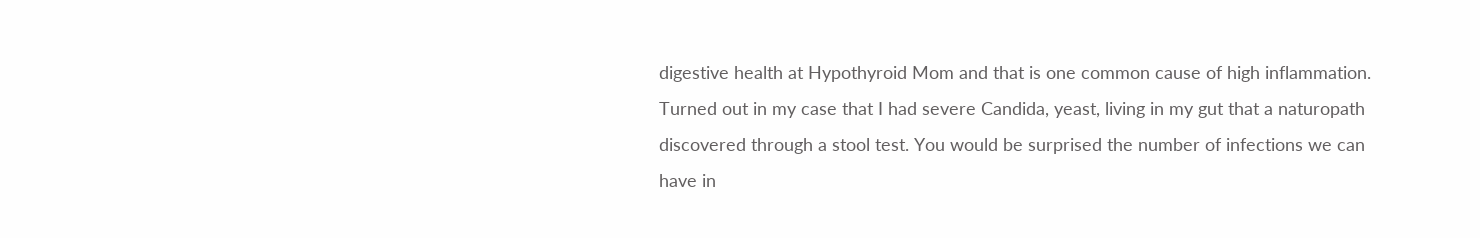digestive health at Hypothyroid Mom and that is one common cause of high inflammation. Turned out in my case that I had severe Candida, yeast, living in my gut that a naturopath discovered through a stool test. You would be surprised the number of infections we can have in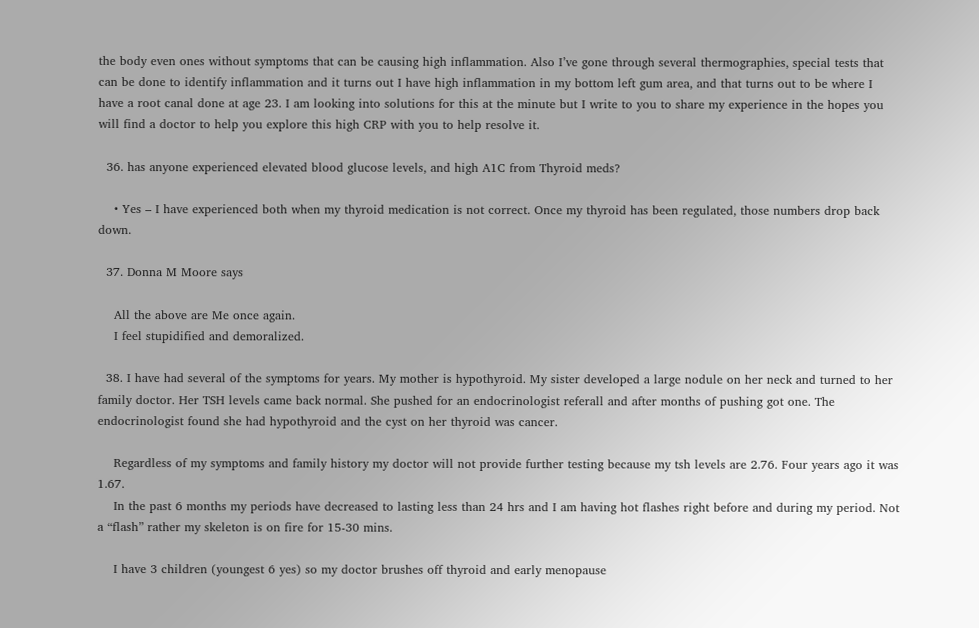the body even ones without symptoms that can be causing high inflammation. Also I’ve gone through several thermographies, special tests that can be done to identify inflammation and it turns out I have high inflammation in my bottom left gum area, and that turns out to be where I have a root canal done at age 23. I am looking into solutions for this at the minute but I write to you to share my experience in the hopes you will find a doctor to help you explore this high CRP with you to help resolve it.

  36. has anyone experienced elevated blood glucose levels, and high A1C from Thyroid meds?

    • Yes – I have experienced both when my thyroid medication is not correct. Once my thyroid has been regulated, those numbers drop back down.

  37. Donna M Moore says

    All the above are Me once again.
    I feel stupidified and demoralized.

  38. I have had several of the symptoms for years. My mother is hypothyroid. My sister developed a large nodule on her neck and turned to her family doctor. Her TSH levels came back normal. She pushed for an endocrinologist referall and after months of pushing got one. The endocrinologist found she had hypothyroid and the cyst on her thyroid was cancer.

    Regardless of my symptoms and family history my doctor will not provide further testing because my tsh levels are 2.76. Four years ago it was 1.67.
    In the past 6 months my periods have decreased to lasting less than 24 hrs and I am having hot flashes right before and during my period. Not a “flash” rather my skeleton is on fire for 15-30 mins.

    I have 3 children (youngest 6 yes) so my doctor brushes off thyroid and early menopause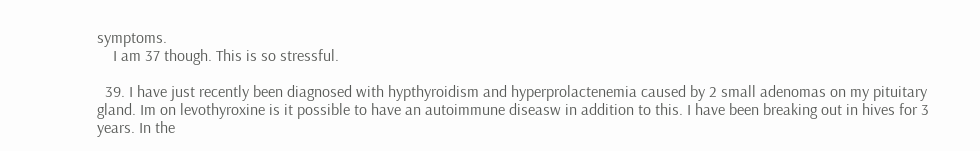symptoms.
    I am 37 though. This is so stressful.

  39. I have just recently been diagnosed with hypthyroidism and hyperprolactenemia caused by 2 small adenomas on my pituitary gland. Im on levothyroxine is it possible to have an autoimmune diseasw in addition to this. I have been breaking out in hives for 3 years. In the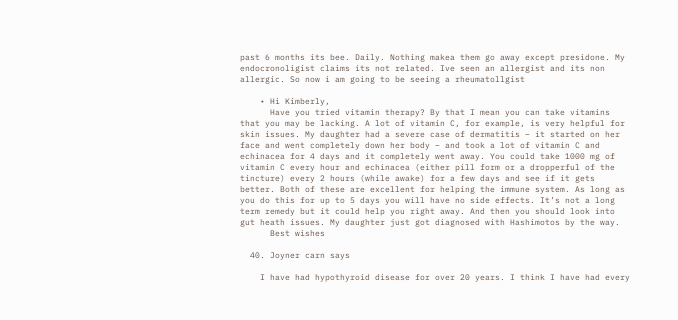past 6 months its bee. Daily. Nothing makea them go away except presidone. My endocronoligist claims its not related. Ive seen an allergist and its non allergic. So now i am going to be seeing a rheumatollgist

    • Hi Kimberly,
      Have you tried vitamin therapy? By that I mean you can take vitamins that you may be lacking. A lot of vitamin C, for example, is very helpful for skin issues. My daughter had a severe case of dermatitis – it started on her face and went completely down her body – and took a lot of vitamin C and echinacea for 4 days and it completely went away. You could take 1000 mg of vitamin C every hour and echinacea (either pill form or a dropperful of the tincture) every 2 hours (while awake) for a few days and see if it gets better. Both of these are excellent for helping the immune system. As long as you do this for up to 5 days you will have no side effects. It’s not a long term remedy but it could help you right away. And then you should look into gut heath issues. My daughter just got diagnosed with Hashimotos by the way.
      Best wishes

  40. Joyner carn says

    I have had hypothyroid disease for over 20 years. I think I have had every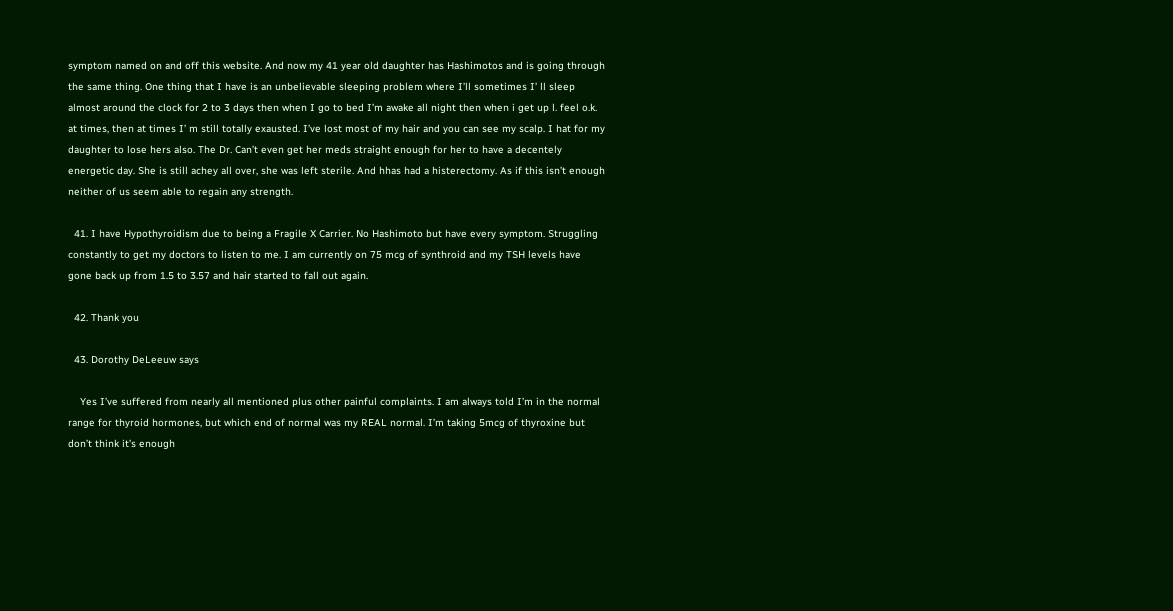symptom named on and off this website. And now my 41 year old daughter has Hashimotos and is going through the same thing. One thing that I have is an unbelievable sleeping problem where I’ll sometimes I’ ll sleep almost around the clock for 2 to 3 days then when I go to bed I’m awake all night then when i get up l. feel o.k. at times, then at times I’ m still totally exausted. I’ve lost most of my hair and you can see my scalp. I hat for my daughter to lose hers also. The Dr. Can’t even get her meds straight enough for her to have a decentely energetic day. She is still achey all over, she was left sterile. And hhas had a histerectomy. As if this isn’t enough neither of us seem able to regain any strength.

  41. I have Hypothyroidism due to being a Fragile X Carrier. No Hashimoto but have every symptom. Struggling constantly to get my doctors to listen to me. I am currently on 75 mcg of synthroid and my TSH levels have gone back up from 1.5 to 3.57 and hair started to fall out again.

  42. Thank you

  43. Dorothy DeLeeuw says

    Yes I’ve suffered from nearly all mentioned plus other painful complaints. I am always told I’m in the normal range for thyroid hormones, but which end of normal was my REAL normal. I’m taking 5mcg of thyroxine but don’t think it’s enough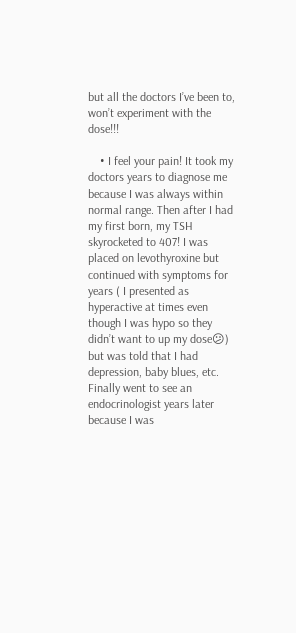but all the doctors I’ve been to, won’t experiment with the dose!!!

    • I feel your pain! It took my doctors years to diagnose me because I was always within normal range. Then after I had my first born, my TSH skyrocketed to 407! I was placed on levothyroxine but continued with symptoms for years ( I presented as hyperactive at times even though I was hypo so they didn’t want to up my dose😕) but was told that I had depression, baby blues, etc. Finally went to see an endocrinologist years later because I was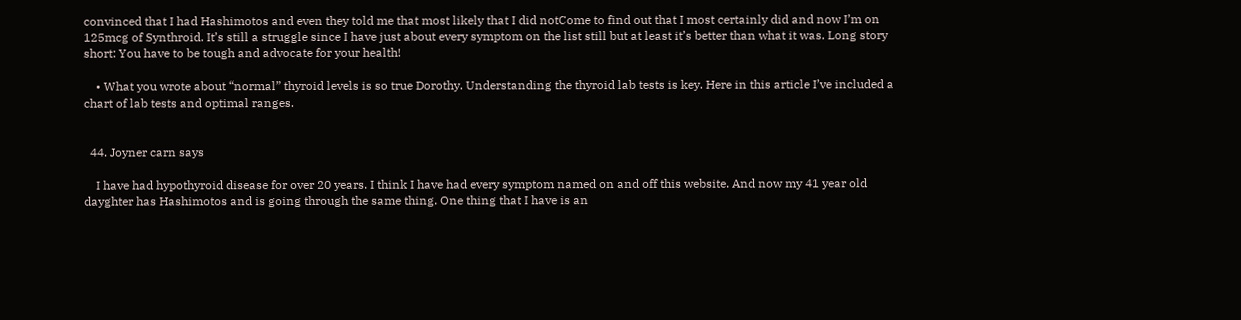convinced that I had Hashimotos and even they told me that most likely that I did notCome to find out that I most certainly did and now I’m on 125mcg of Synthroid. It’s still a struggle since I have just about every symptom on the list still but at least it’s better than what it was. Long story short: You have to be tough and advocate for your health!

    • What you wrote about “normal” thyroid levels is so true Dorothy. Understanding the thyroid lab tests is key. Here in this article I’ve included a chart of lab tests and optimal ranges.


  44. Joyner carn says

    I have had hypothyroid disease for over 20 years. I think I have had every symptom named on and off this website. And now my 41 year old dayghter has Hashimotos and is going through the same thing. One thing that I have is an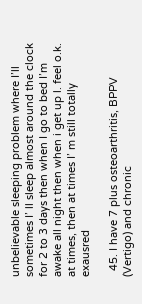unbelievable sleeping problem where I’ll sometimes I’ ll sleep almost around the clock for 2 to 3 days then when I go to bed I’m awake all night then when i get up l. feel o.k. at times, then at times I’ m still totally exausred

  45. I have 7 plus osteoarthritis, BPPV (Vertigo) and chronic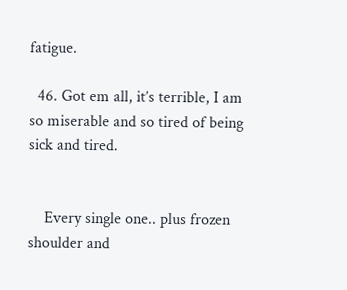fatigue.

  46. Got em all, it’s terrible, I am so miserable and so tired of being sick and tired.


    Every single one.. plus frozen shoulder and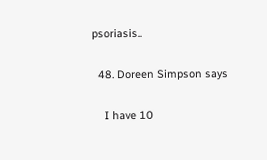psoriasis..

  48. Doreen Simpson says

    I have 10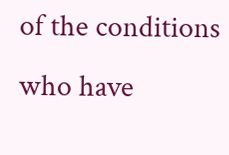of the conditions who have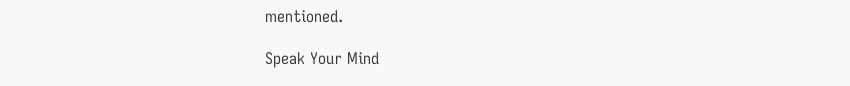mentioned.

Speak Your Mind